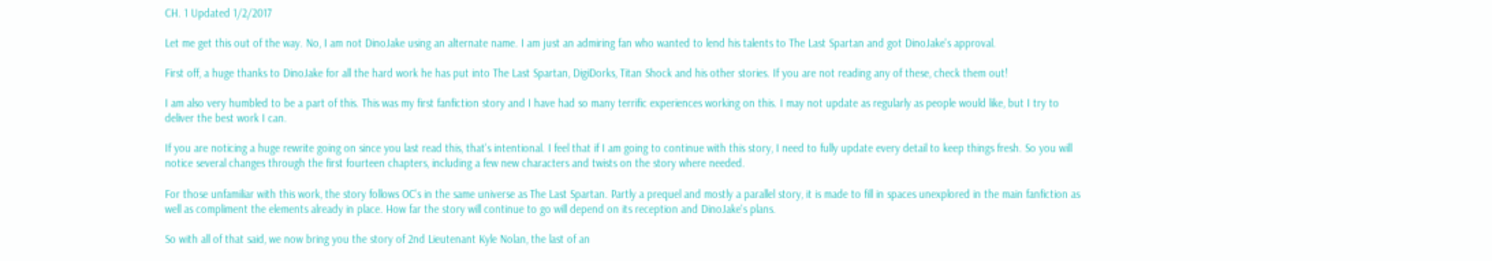CH. 1 Updated 1/2/2017

Let me get this out of the way. No, I am not DinoJake using an alternate name. I am just an admiring fan who wanted to lend his talents to The Last Spartan and got DinoJake's approval.

First off, a huge thanks to DinoJake for all the hard work he has put into The Last Spartan, DigiDorks, Titan Shock and his other stories. If you are not reading any of these, check them out!

I am also very humbled to be a part of this. This was my first fanfiction story and I have had so many terrific experiences working on this. I may not update as regularly as people would like, but I try to deliver the best work I can.

If you are noticing a huge rewrite going on since you last read this, that's intentional. I feel that if I am going to continue with this story, I need to fully update every detail to keep things fresh. So you will notice several changes through the first fourteen chapters, including a few new characters and twists on the story where needed.

For those unfamiliar with this work, the story follows OC's in the same universe as The Last Spartan. Partly a prequel and mostly a parallel story, it is made to fill in spaces unexplored in the main fanfiction as well as compliment the elements already in place. How far the story will continue to go will depend on its reception and DinoJake's plans.

So with all of that said, we now bring you the story of 2nd Lieutenant Kyle Nolan, the last of an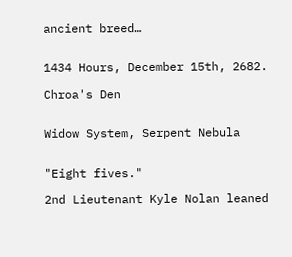ancient breed…


1434 Hours, December 15th, 2682.

Chroa's Den


Widow System, Serpent Nebula


"Eight fives."

2nd Lieutenant Kyle Nolan leaned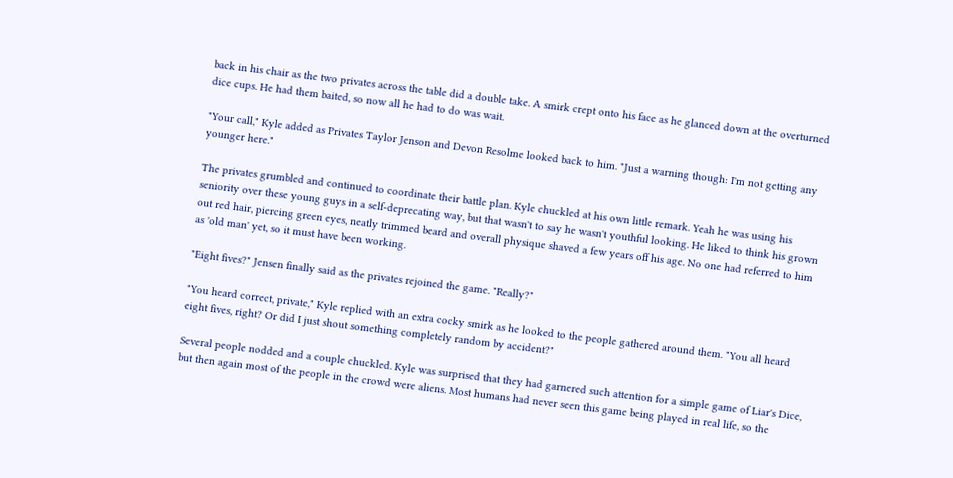back in his chair as the two privates across the table did a double take. A smirk crept onto his face as he glanced down at the overturned dice cups. He had them baited, so now all he had to do was wait.

"Your call," Kyle added as Privates Taylor Jenson and Devon Resolme looked back to him. "Just a warning though: I'm not getting any younger here."

The privates grumbled and continued to coordinate their battle plan. Kyle chuckled at his own little remark. Yeah he was using his seniority over these young guys in a self-deprecating way, but that wasn't to say he wasn't youthful looking. He liked to think his grown out red hair, piercing green eyes, neatly trimmed beard and overall physique shaved a few years off his age. No one had referred to him as 'old man' yet, so it must have been working.

"Eight fives?" Jensen finally said as the privates rejoined the game. "Really?"

"You heard correct, private," Kyle replied with an extra cocky smirk as he looked to the people gathered around them. "You all heard eight fives, right? Or did I just shout something completely random by accident?"

Several people nodded and a couple chuckled. Kyle was surprised that they had garnered such attention for a simple game of Liar's Dice, but then again most of the people in the crowd were aliens. Most humans had never seen this game being played in real life, so the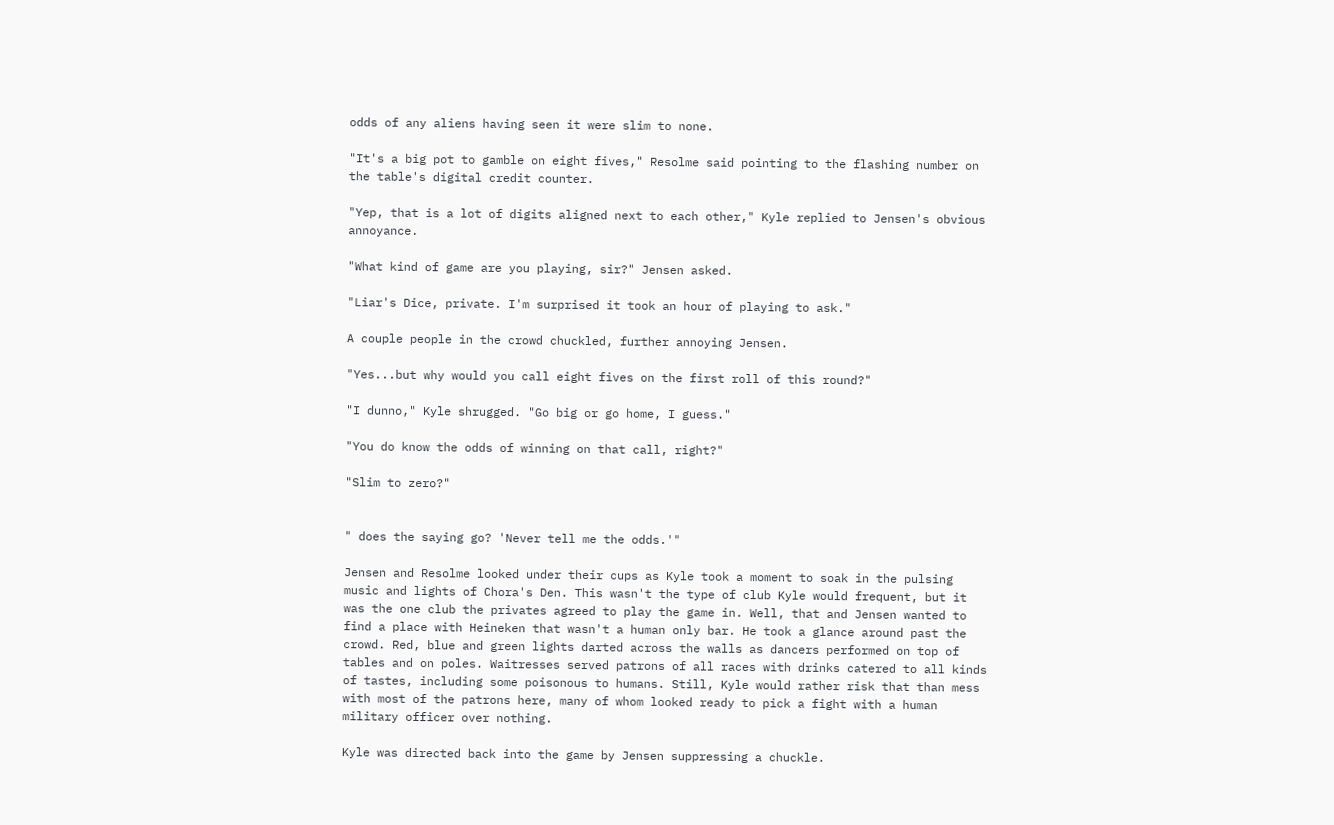odds of any aliens having seen it were slim to none.

"It's a big pot to gamble on eight fives," Resolme said pointing to the flashing number on the table's digital credit counter.

"Yep, that is a lot of digits aligned next to each other," Kyle replied to Jensen's obvious annoyance.

"What kind of game are you playing, sir?" Jensen asked.

"Liar's Dice, private. I'm surprised it took an hour of playing to ask."

A couple people in the crowd chuckled, further annoying Jensen.

"Yes...but why would you call eight fives on the first roll of this round?"

"I dunno," Kyle shrugged. "Go big or go home, I guess."

"You do know the odds of winning on that call, right?"

"Slim to zero?"


" does the saying go? 'Never tell me the odds.'"

Jensen and Resolme looked under their cups as Kyle took a moment to soak in the pulsing music and lights of Chora's Den. This wasn't the type of club Kyle would frequent, but it was the one club the privates agreed to play the game in. Well, that and Jensen wanted to find a place with Heineken that wasn't a human only bar. He took a glance around past the crowd. Red, blue and green lights darted across the walls as dancers performed on top of tables and on poles. Waitresses served patrons of all races with drinks catered to all kinds of tastes, including some poisonous to humans. Still, Kyle would rather risk that than mess with most of the patrons here, many of whom looked ready to pick a fight with a human military officer over nothing.

Kyle was directed back into the game by Jensen suppressing a chuckle.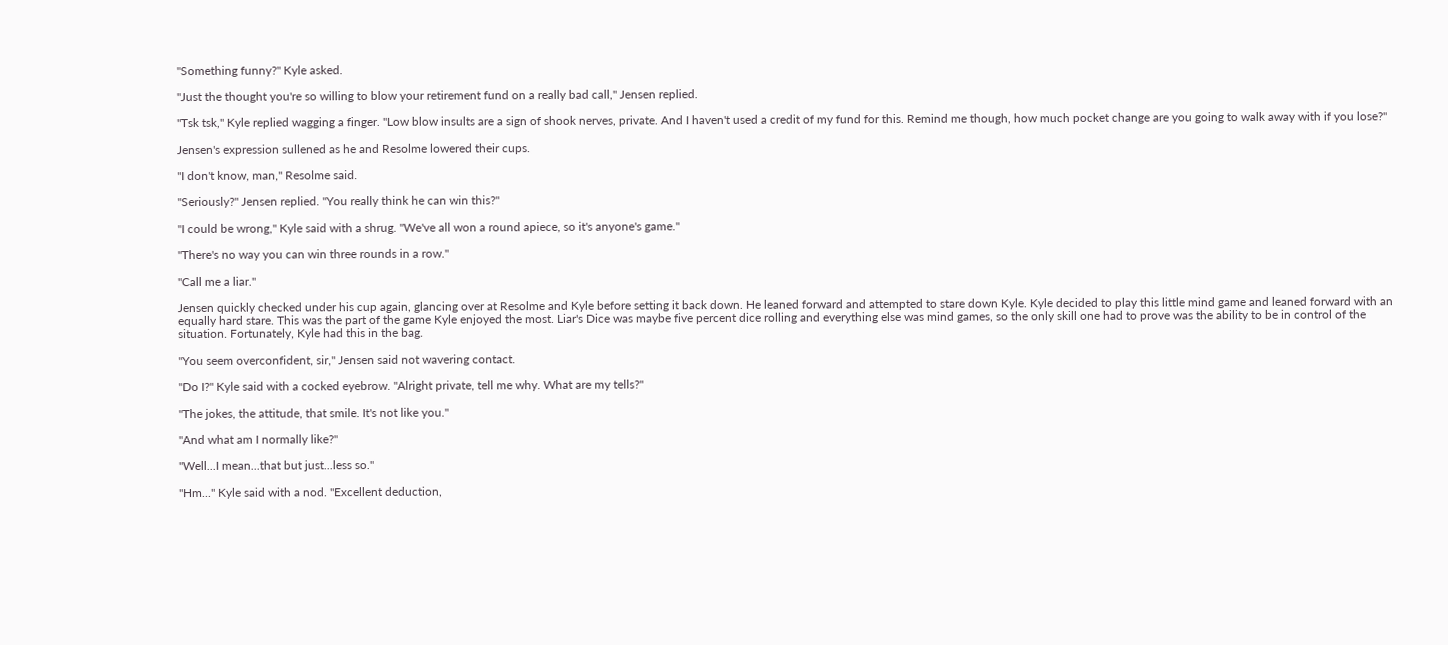"Something funny?" Kyle asked.

"Just the thought you're so willing to blow your retirement fund on a really bad call," Jensen replied.

"Tsk tsk," Kyle replied wagging a finger. "Low blow insults are a sign of shook nerves, private. And I haven't used a credit of my fund for this. Remind me though, how much pocket change are you going to walk away with if you lose?"

Jensen's expression sullened as he and Resolme lowered their cups.

"I don't know, man," Resolme said.

"Seriously?" Jensen replied. "You really think he can win this?"

"I could be wrong," Kyle said with a shrug. "We've all won a round apiece, so it's anyone's game."

"There's no way you can win three rounds in a row."

"Call me a liar."

Jensen quickly checked under his cup again, glancing over at Resolme and Kyle before setting it back down. He leaned forward and attempted to stare down Kyle. Kyle decided to play this little mind game and leaned forward with an equally hard stare. This was the part of the game Kyle enjoyed the most. Liar's Dice was maybe five percent dice rolling and everything else was mind games, so the only skill one had to prove was the ability to be in control of the situation. Fortunately, Kyle had this in the bag.

"You seem overconfident, sir," Jensen said not wavering contact.

"Do I?" Kyle said with a cocked eyebrow. "Alright private, tell me why. What are my tells?"

"The jokes, the attitude, that smile. It's not like you."

"And what am I normally like?"

"Well...I mean...that but just...less so."

"Hm..." Kyle said with a nod. "Excellent deduction,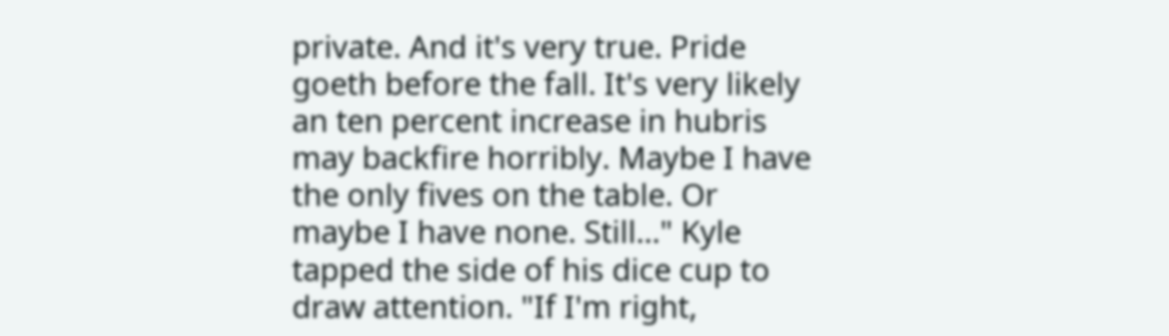private. And it's very true. Pride goeth before the fall. It's very likely an ten percent increase in hubris may backfire horribly. Maybe I have the only fives on the table. Or maybe I have none. Still..." Kyle tapped the side of his dice cup to draw attention. "If I'm right,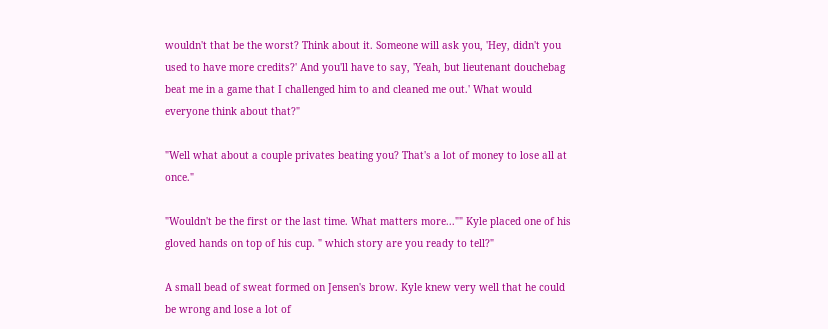wouldn't that be the worst? Think about it. Someone will ask you, 'Hey, didn't you used to have more credits?' And you'll have to say, 'Yeah, but lieutenant douchebag beat me in a game that I challenged him to and cleaned me out.' What would everyone think about that?"

"Well what about a couple privates beating you? That's a lot of money to lose all at once."

"Wouldn't be the first or the last time. What matters more..."" Kyle placed one of his gloved hands on top of his cup. " which story are you ready to tell?"

A small bead of sweat formed on Jensen's brow. Kyle knew very well that he could be wrong and lose a lot of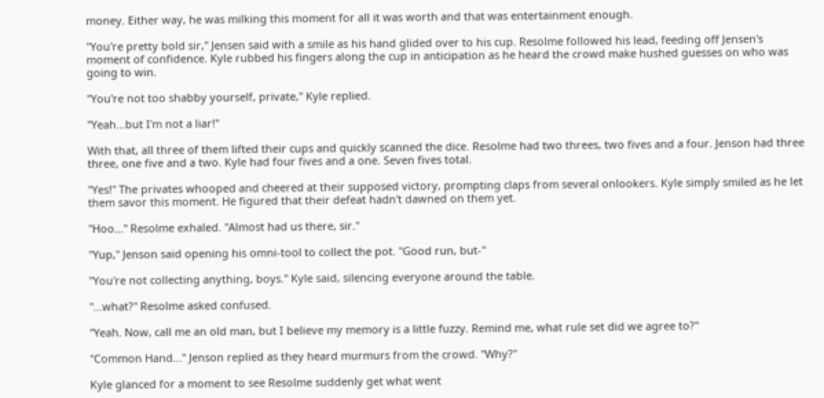money. Either way, he was milking this moment for all it was worth and that was entertainment enough.

"You're pretty bold sir," Jensen said with a smile as his hand glided over to his cup. Resolme followed his lead, feeding off Jensen's moment of confidence. Kyle rubbed his fingers along the cup in anticipation as he heard the crowd make hushed guesses on who was going to win.

"You're not too shabby yourself, private," Kyle replied.

"Yeah...but I'm not a liar!"

With that, all three of them lifted their cups and quickly scanned the dice. Resolme had two threes, two fives and a four. Jenson had three three, one five and a two. Kyle had four fives and a one. Seven fives total.

"Yes!" The privates whooped and cheered at their supposed victory, prompting claps from several onlookers. Kyle simply smiled as he let them savor this moment. He figured that their defeat hadn't dawned on them yet.

"Hoo..." Resolme exhaled. "Almost had us there, sir."

"Yup," Jenson said opening his omni-tool to collect the pot. "Good run, but-"

"You're not collecting anything, boys." Kyle said, silencing everyone around the table.

"...what?" Resolme asked confused.

"Yeah. Now, call me an old man, but I believe my memory is a little fuzzy. Remind me, what rule set did we agree to?"

"Common Hand..." Jenson replied as they heard murmurs from the crowd. "Why?"

Kyle glanced for a moment to see Resolme suddenly get what went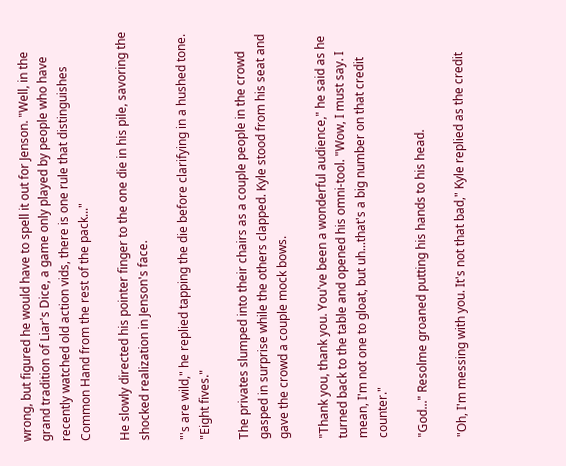wrong, but figured he would have to spell it out for Jenson. "Well, in the grand tradition of Liar's Dice, a game only played by people who have recently watched old action vids, there is one rule that distinguishes Common Hand from the rest of the pack..."

He slowly directed his pointer finger to the one die in his pile, savoring the shocked realization in Jenson's face.

"'s are wild," he replied tapping the die before clarifying in a hushed tone. "Eight fives."

The privates slumped into their chairs as a couple people in the crowd gasped in surprise while the others clapped. Kyle stood from his seat and gave the crowd a couple mock bows.

"Thank you, thank you. You've been a wonderful audience," he said as he turned back to the table and opened his omni-tool. "Wow, I must say. I mean, I'm not one to gloat, but uh...that's a big number on that credit counter."

"God..." Resolme groaned putting his hands to his head.

"Oh, I'm messing with you. It's not that bad," Kyle replied as the credit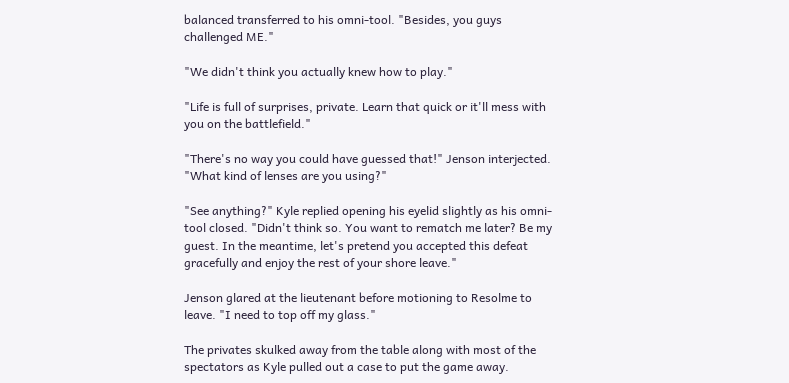balanced transferred to his omni-tool. "Besides, you guys challenged ME."

"We didn't think you actually knew how to play."

"Life is full of surprises, private. Learn that quick or it'll mess with you on the battlefield."

"There's no way you could have guessed that!" Jenson interjected. "What kind of lenses are you using?"

"See anything?" Kyle replied opening his eyelid slightly as his omni-tool closed. "Didn't think so. You want to rematch me later? Be my guest. In the meantime, let's pretend you accepted this defeat gracefully and enjoy the rest of your shore leave."

Jenson glared at the lieutenant before motioning to Resolme to leave. "I need to top off my glass."

The privates skulked away from the table along with most of the spectators as Kyle pulled out a case to put the game away.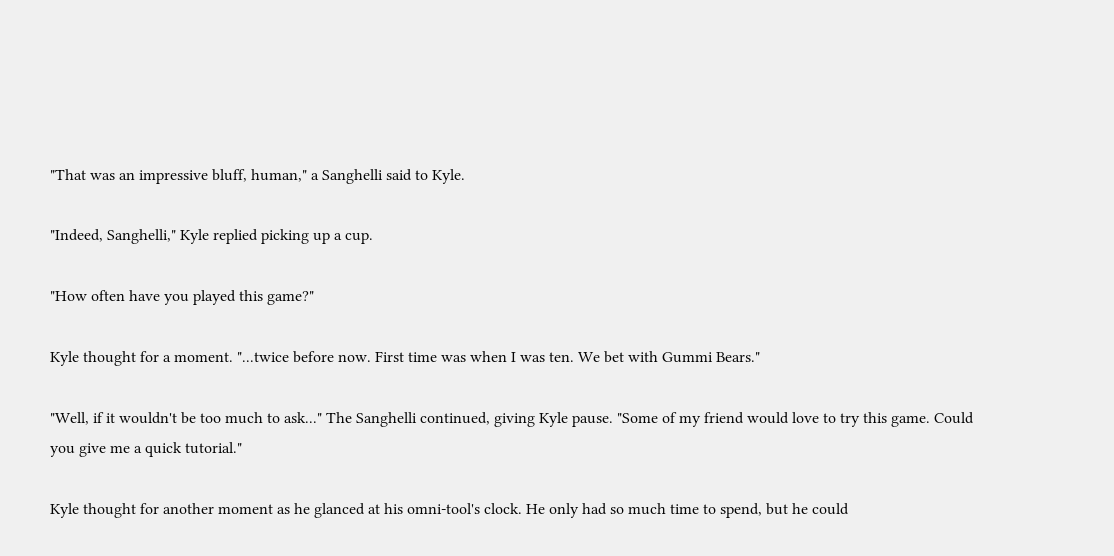"That was an impressive bluff, human," a Sanghelli said to Kyle.

"Indeed, Sanghelli," Kyle replied picking up a cup.

"How often have you played this game?"

Kyle thought for a moment. "...twice before now. First time was when I was ten. We bet with Gummi Bears."

"Well, if it wouldn't be too much to ask..." The Sanghelli continued, giving Kyle pause. "Some of my friend would love to try this game. Could you give me a quick tutorial."

Kyle thought for another moment as he glanced at his omni-tool's clock. He only had so much time to spend, but he could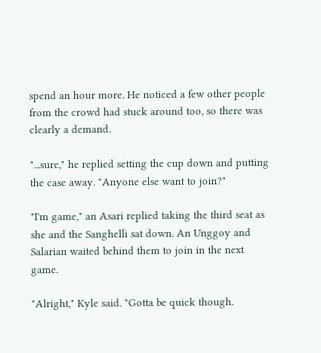spend an hour more. He noticed a few other people from the crowd had stuck around too, so there was clearly a demand.

"...sure," he replied setting the cup down and putting the case away. "Anyone else want to join?"

"I'm game," an Asari replied taking the third seat as she and the Sanghelli sat down. An Unggoy and Salarian waited behind them to join in the next game.

"Alright," Kyle said. "Gotta be quick though.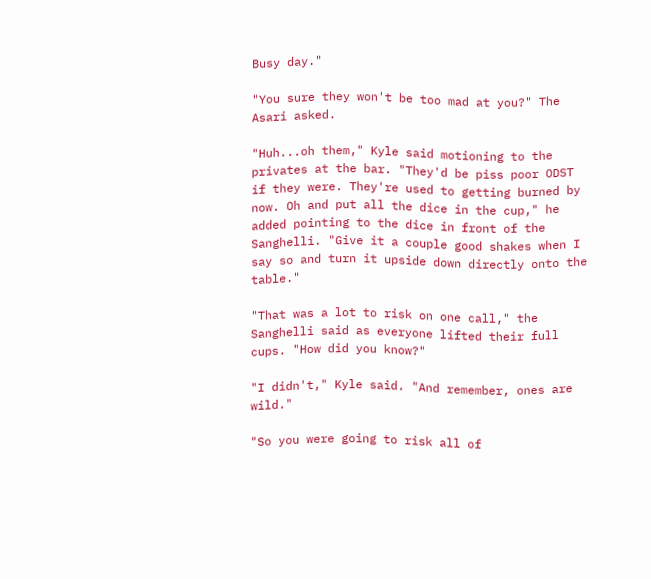Busy day."

"You sure they won't be too mad at you?" The Asari asked.

"Huh...oh them," Kyle said motioning to the privates at the bar. "They'd be piss poor ODST if they were. They're used to getting burned by now. Oh and put all the dice in the cup," he added pointing to the dice in front of the Sanghelli. "Give it a couple good shakes when I say so and turn it upside down directly onto the table."

"That was a lot to risk on one call," the Sanghelli said as everyone lifted their full cups. "How did you know?"

"I didn't," Kyle said. "And remember, ones are wild."

"So you were going to risk all of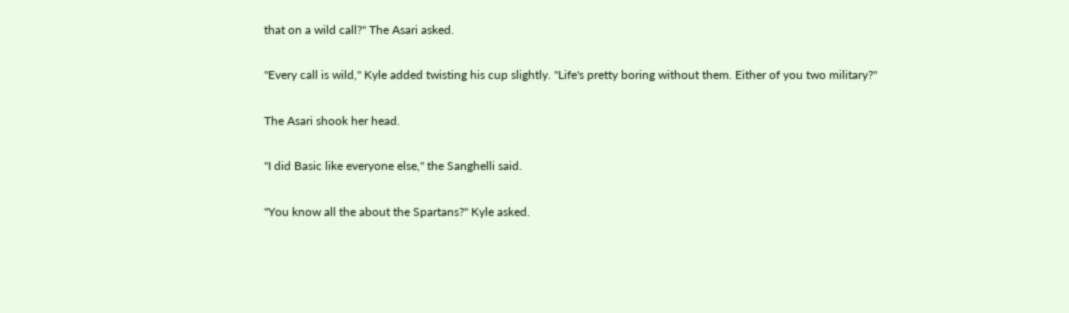that on a wild call?" The Asari asked.

"Every call is wild," Kyle added twisting his cup slightly. "Life's pretty boring without them. Either of you two military?"

The Asari shook her head.

"I did Basic like everyone else," the Sanghelli said.

"You know all the about the Spartans?" Kyle asked.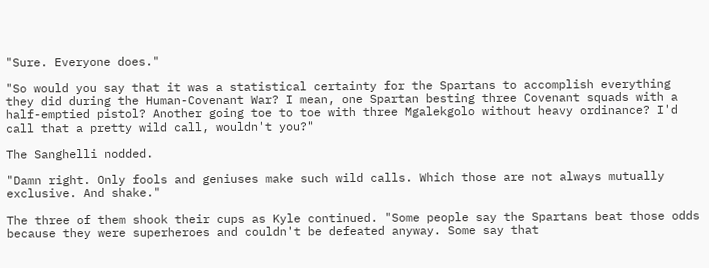"Sure. Everyone does."

"So would you say that it was a statistical certainty for the Spartans to accomplish everything they did during the Human-Covenant War? I mean, one Spartan besting three Covenant squads with a half-emptied pistol? Another going toe to toe with three Mgalekgolo without heavy ordinance? I'd call that a pretty wild call, wouldn't you?"

The Sanghelli nodded.

"Damn right. Only fools and geniuses make such wild calls. Which those are not always mutually exclusive. And shake."

The three of them shook their cups as Kyle continued. "Some people say the Spartans beat those odds because they were superheroes and couldn't be defeated anyway. Some say that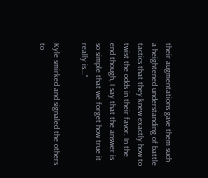their augmentations gave them such a heightened understanding of battle tactics that they knew exactly how to twist the odds in their favor. In the end though, I say that the answer is so simple that we forget how true it really is..."

Kyle smirked and signaled the others to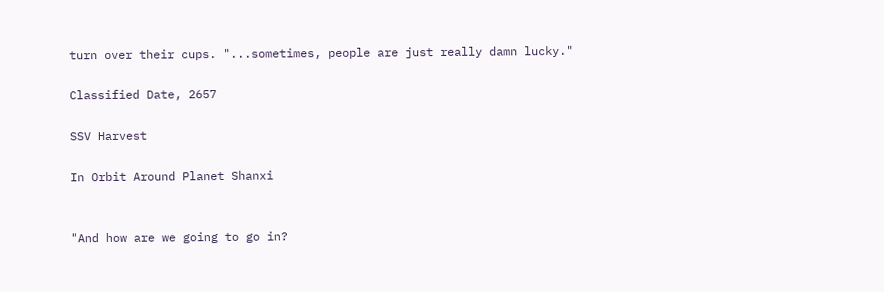turn over their cups. "...sometimes, people are just really damn lucky."

Classified Date, 2657

SSV Harvest

In Orbit Around Planet Shanxi


"And how are we going to go in?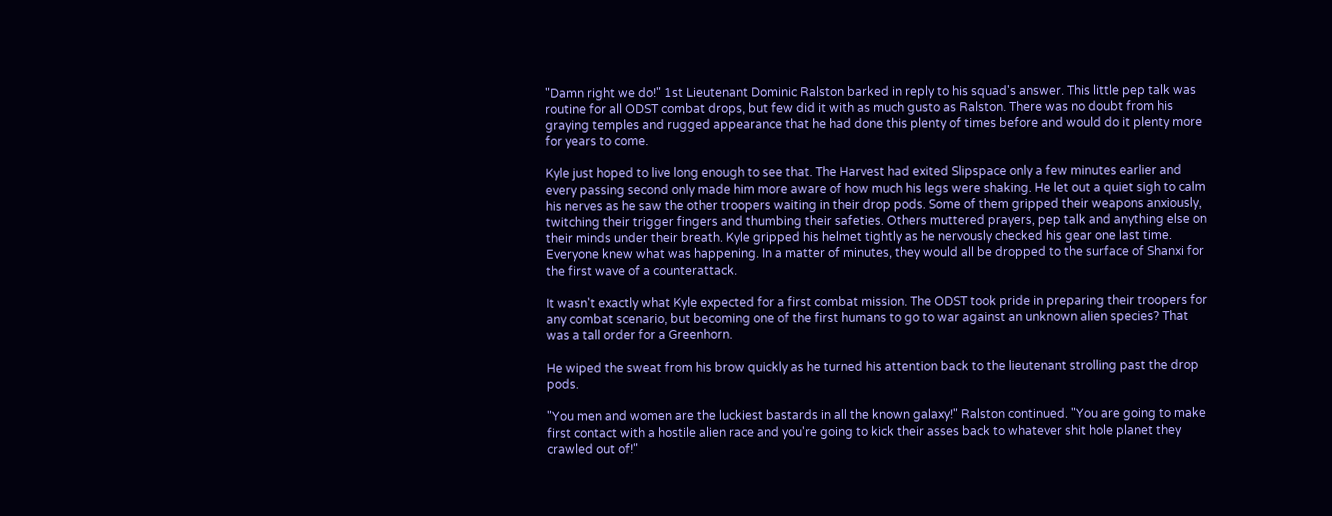"Damn right we do!" 1st Lieutenant Dominic Ralston barked in reply to his squad's answer. This little pep talk was routine for all ODST combat drops, but few did it with as much gusto as Ralston. There was no doubt from his graying temples and rugged appearance that he had done this plenty of times before and would do it plenty more for years to come.

Kyle just hoped to live long enough to see that. The Harvest had exited Slipspace only a few minutes earlier and every passing second only made him more aware of how much his legs were shaking. He let out a quiet sigh to calm his nerves as he saw the other troopers waiting in their drop pods. Some of them gripped their weapons anxiously, twitching their trigger fingers and thumbing their safeties. Others muttered prayers, pep talk and anything else on their minds under their breath. Kyle gripped his helmet tightly as he nervously checked his gear one last time. Everyone knew what was happening. In a matter of minutes, they would all be dropped to the surface of Shanxi for the first wave of a counterattack.

It wasn't exactly what Kyle expected for a first combat mission. The ODST took pride in preparing their troopers for any combat scenario, but becoming one of the first humans to go to war against an unknown alien species? That was a tall order for a Greenhorn.

He wiped the sweat from his brow quickly as he turned his attention back to the lieutenant strolling past the drop pods.

"You men and women are the luckiest bastards in all the known galaxy!" Ralston continued. "You are going to make first contact with a hostile alien race and you're going to kick their asses back to whatever shit hole planet they crawled out of!"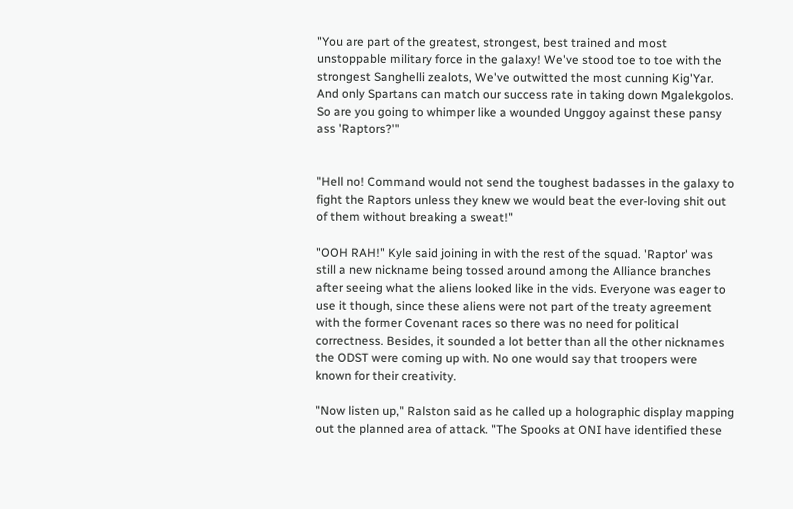"You are part of the greatest, strongest, best trained and most unstoppable military force in the galaxy! We've stood toe to toe with the strongest Sanghelli zealots, We've outwitted the most cunning Kig'Yar. And only Spartans can match our success rate in taking down Mgalekgolos. So are you going to whimper like a wounded Unggoy against these pansy ass 'Raptors?'"


"Hell no! Command would not send the toughest badasses in the galaxy to fight the Raptors unless they knew we would beat the ever-loving shit out of them without breaking a sweat!"

"OOH RAH!" Kyle said joining in with the rest of the squad. 'Raptor' was still a new nickname being tossed around among the Alliance branches after seeing what the aliens looked like in the vids. Everyone was eager to use it though, since these aliens were not part of the treaty agreement with the former Covenant races so there was no need for political correctness. Besides, it sounded a lot better than all the other nicknames the ODST were coming up with. No one would say that troopers were known for their creativity.

"Now listen up," Ralston said as he called up a holographic display mapping out the planned area of attack. "The Spooks at ONI have identified these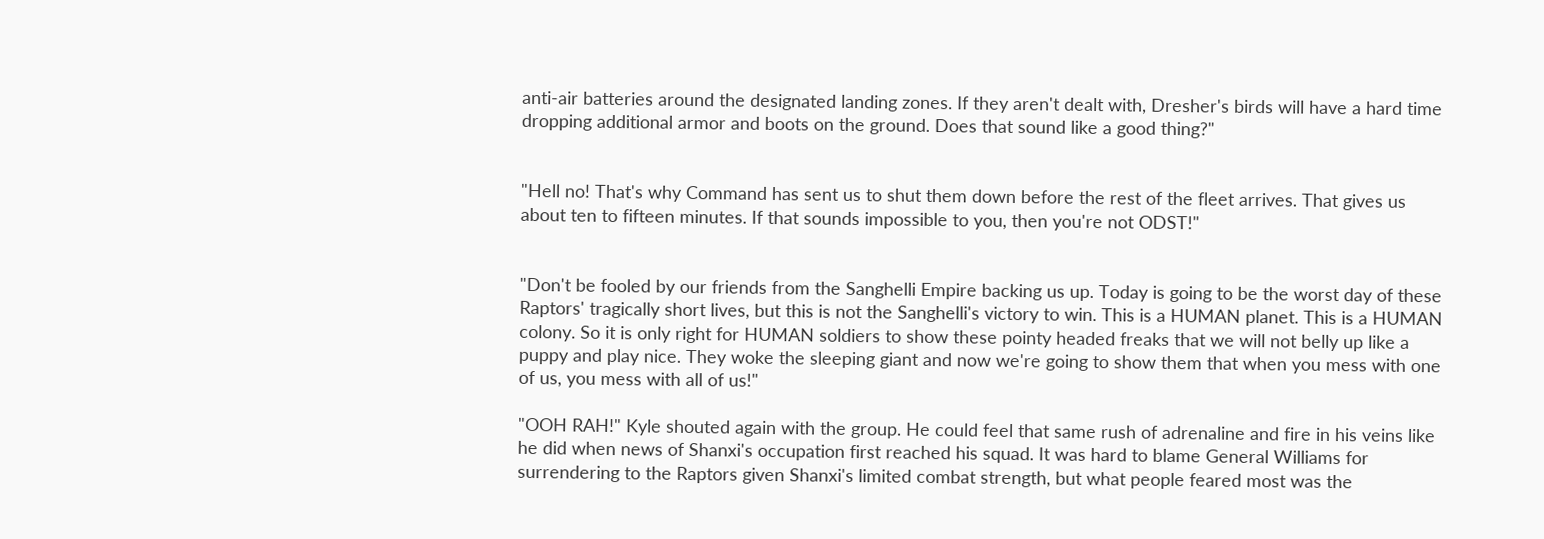anti-air batteries around the designated landing zones. If they aren't dealt with, Dresher's birds will have a hard time dropping additional armor and boots on the ground. Does that sound like a good thing?"


"Hell no! That's why Command has sent us to shut them down before the rest of the fleet arrives. That gives us about ten to fifteen minutes. If that sounds impossible to you, then you're not ODST!"


"Don't be fooled by our friends from the Sanghelli Empire backing us up. Today is going to be the worst day of these Raptors' tragically short lives, but this is not the Sanghelli's victory to win. This is a HUMAN planet. This is a HUMAN colony. So it is only right for HUMAN soldiers to show these pointy headed freaks that we will not belly up like a puppy and play nice. They woke the sleeping giant and now we're going to show them that when you mess with one of us, you mess with all of us!"

"OOH RAH!" Kyle shouted again with the group. He could feel that same rush of adrenaline and fire in his veins like he did when news of Shanxi's occupation first reached his squad. It was hard to blame General Williams for surrendering to the Raptors given Shanxi's limited combat strength, but what people feared most was the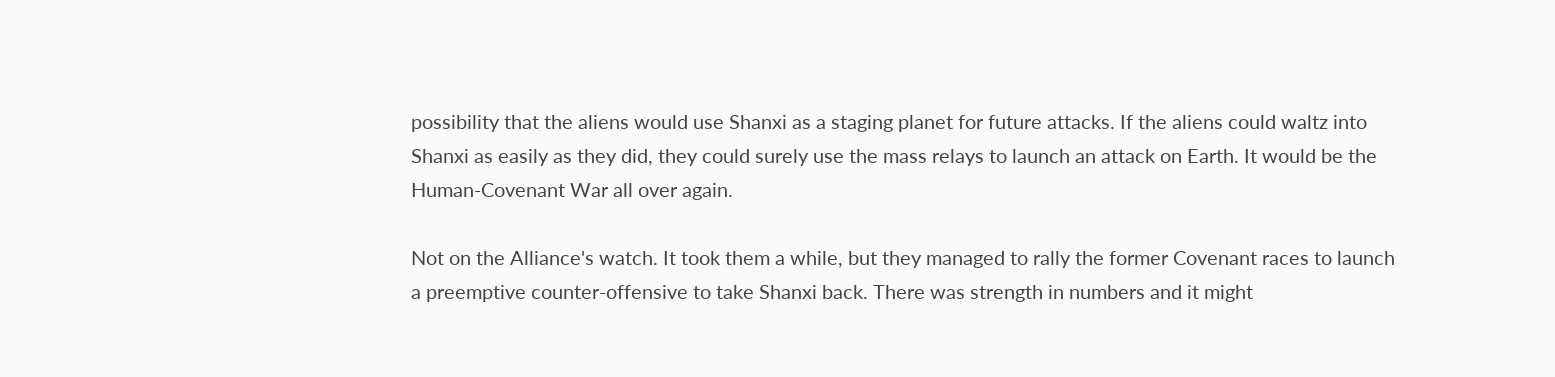possibility that the aliens would use Shanxi as a staging planet for future attacks. If the aliens could waltz into Shanxi as easily as they did, they could surely use the mass relays to launch an attack on Earth. It would be the Human-Covenant War all over again.

Not on the Alliance's watch. It took them a while, but they managed to rally the former Covenant races to launch a preemptive counter-offensive to take Shanxi back. There was strength in numbers and it might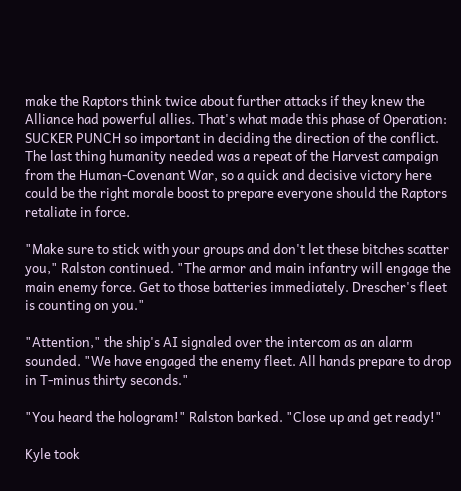make the Raptors think twice about further attacks if they knew the Alliance had powerful allies. That's what made this phase of Operation: SUCKER PUNCH so important in deciding the direction of the conflict. The last thing humanity needed was a repeat of the Harvest campaign from the Human-Covenant War, so a quick and decisive victory here could be the right morale boost to prepare everyone should the Raptors retaliate in force.

"Make sure to stick with your groups and don't let these bitches scatter you," Ralston continued. "The armor and main infantry will engage the main enemy force. Get to those batteries immediately. Drescher's fleet is counting on you."

"Attention," the ship's AI signaled over the intercom as an alarm sounded. "We have engaged the enemy fleet. All hands prepare to drop in T-minus thirty seconds."

"You heard the hologram!" Ralston barked. "Close up and get ready!"

Kyle took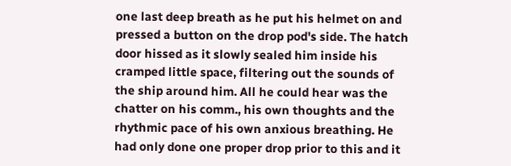one last deep breath as he put his helmet on and pressed a button on the drop pod's side. The hatch door hissed as it slowly sealed him inside his cramped little space, filtering out the sounds of the ship around him. All he could hear was the chatter on his comm., his own thoughts and the rhythmic pace of his own anxious breathing. He had only done one proper drop prior to this and it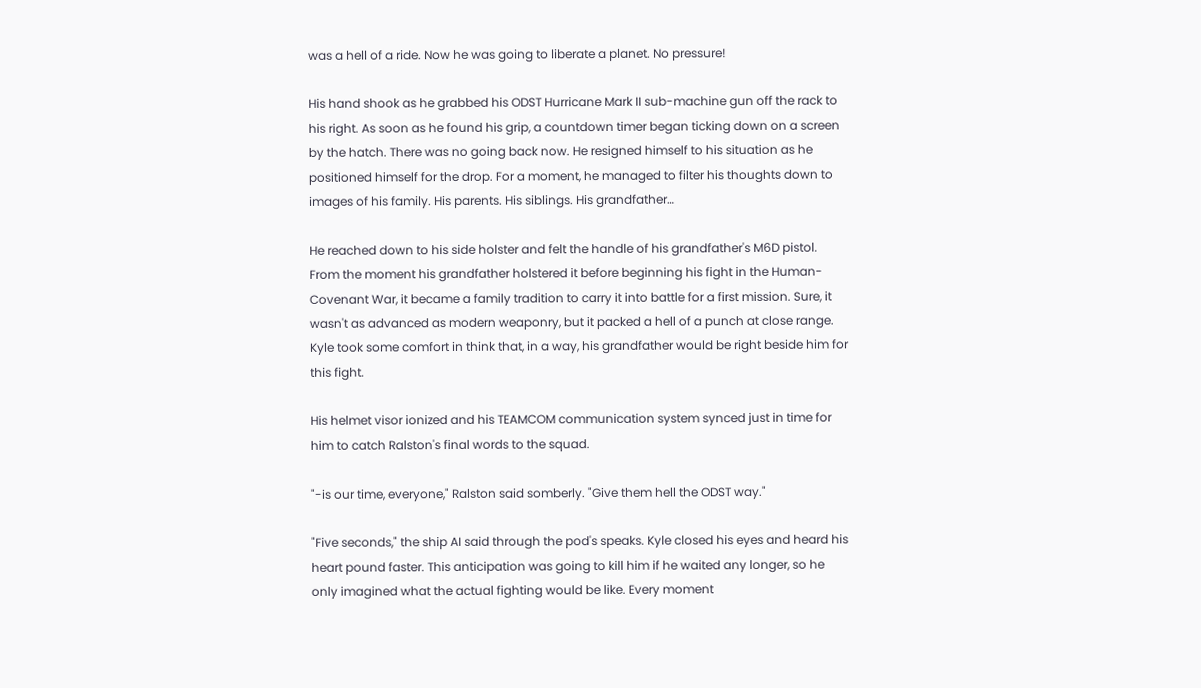was a hell of a ride. Now he was going to liberate a planet. No pressure!

His hand shook as he grabbed his ODST Hurricane Mark II sub-machine gun off the rack to his right. As soon as he found his grip, a countdown timer began ticking down on a screen by the hatch. There was no going back now. He resigned himself to his situation as he positioned himself for the drop. For a moment, he managed to filter his thoughts down to images of his family. His parents. His siblings. His grandfather…

He reached down to his side holster and felt the handle of his grandfather's M6D pistol. From the moment his grandfather holstered it before beginning his fight in the Human-Covenant War, it became a family tradition to carry it into battle for a first mission. Sure, it wasn't as advanced as modern weaponry, but it packed a hell of a punch at close range. Kyle took some comfort in think that, in a way, his grandfather would be right beside him for this fight.

His helmet visor ionized and his TEAMCOM communication system synced just in time for him to catch Ralston's final words to the squad.

"-is our time, everyone," Ralston said somberly. "Give them hell the ODST way."

"Five seconds," the ship AI said through the pod's speaks. Kyle closed his eyes and heard his heart pound faster. This anticipation was going to kill him if he waited any longer, so he only imagined what the actual fighting would be like. Every moment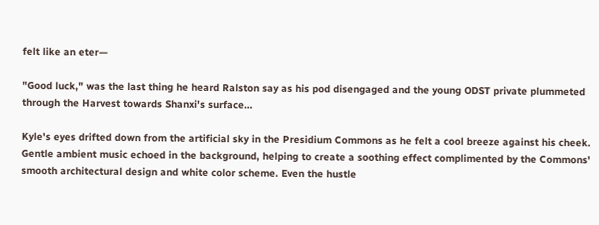felt like an eter—

"Good luck," was the last thing he heard Ralston say as his pod disengaged and the young ODST private plummeted through the Harvest towards Shanxi's surface…

Kyle's eyes drifted down from the artificial sky in the Presidium Commons as he felt a cool breeze against his cheek. Gentle ambient music echoed in the background, helping to create a soothing effect complimented by the Commons' smooth architectural design and white color scheme. Even the hustle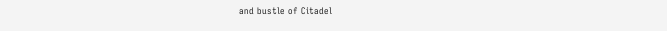and bustle of Citadel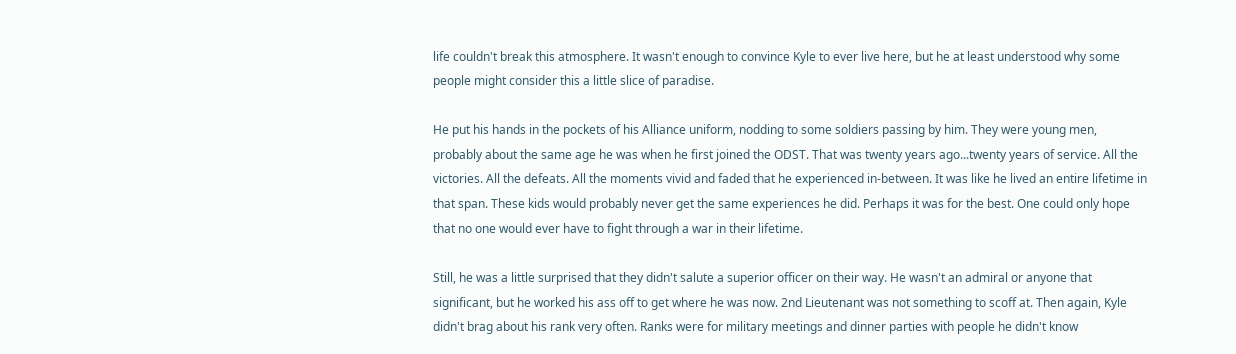life couldn't break this atmosphere. It wasn't enough to convince Kyle to ever live here, but he at least understood why some people might consider this a little slice of paradise.

He put his hands in the pockets of his Alliance uniform, nodding to some soldiers passing by him. They were young men, probably about the same age he was when he first joined the ODST. That was twenty years ago...twenty years of service. All the victories. All the defeats. All the moments vivid and faded that he experienced in-between. It was like he lived an entire lifetime in that span. These kids would probably never get the same experiences he did. Perhaps it was for the best. One could only hope that no one would ever have to fight through a war in their lifetime.

Still, he was a little surprised that they didn't salute a superior officer on their way. He wasn't an admiral or anyone that significant, but he worked his ass off to get where he was now. 2nd Lieutenant was not something to scoff at. Then again, Kyle didn't brag about his rank very often. Ranks were for military meetings and dinner parties with people he didn't know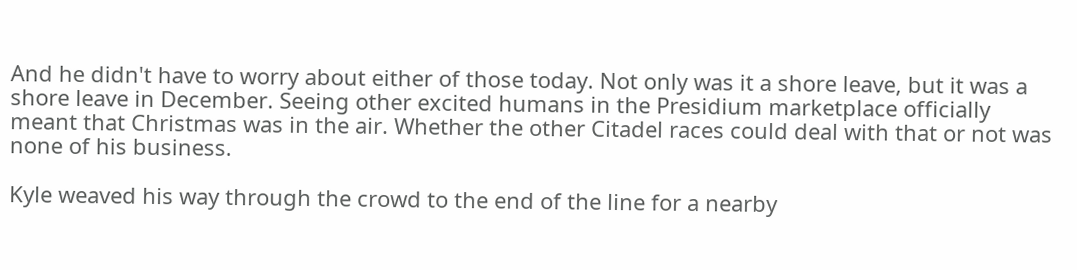And he didn't have to worry about either of those today. Not only was it a shore leave, but it was a shore leave in December. Seeing other excited humans in the Presidium marketplace officially meant that Christmas was in the air. Whether the other Citadel races could deal with that or not was none of his business.

Kyle weaved his way through the crowd to the end of the line for a nearby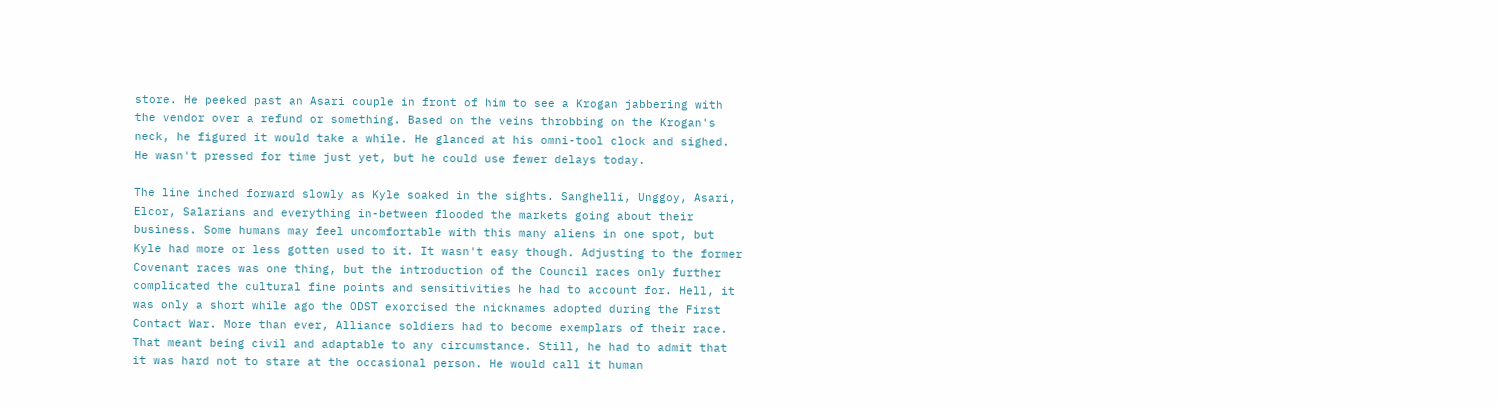store. He peeked past an Asari couple in front of him to see a Krogan jabbering with the vendor over a refund or something. Based on the veins throbbing on the Krogan's neck, he figured it would take a while. He glanced at his omni-tool clock and sighed. He wasn't pressed for time just yet, but he could use fewer delays today.

The line inched forward slowly as Kyle soaked in the sights. Sanghelli, Unggoy, Asari, Elcor, Salarians and everything in-between flooded the markets going about their business. Some humans may feel uncomfortable with this many aliens in one spot, but Kyle had more or less gotten used to it. It wasn't easy though. Adjusting to the former Covenant races was one thing, but the introduction of the Council races only further complicated the cultural fine points and sensitivities he had to account for. Hell, it was only a short while ago the ODST exorcised the nicknames adopted during the First Contact War. More than ever, Alliance soldiers had to become exemplars of their race. That meant being civil and adaptable to any circumstance. Still, he had to admit that it was hard not to stare at the occasional person. He would call it human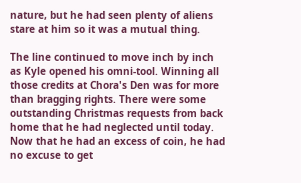nature, but he had seen plenty of aliens stare at him so it was a mutual thing.

The line continued to move inch by inch as Kyle opened his omni-tool. Winning all those credits at Chora's Den was for more than bragging rights. There were some outstanding Christmas requests from back home that he had neglected until today. Now that he had an excess of coin, he had no excuse to get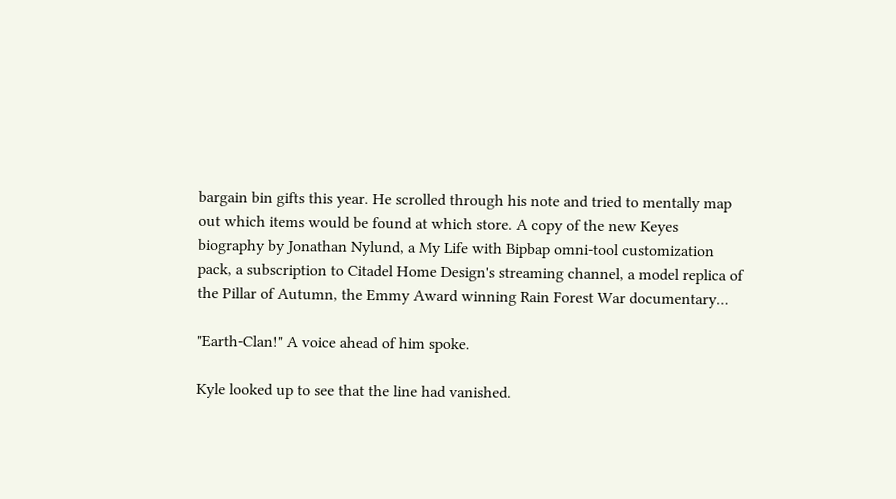bargain bin gifts this year. He scrolled through his note and tried to mentally map out which items would be found at which store. A copy of the new Keyes biography by Jonathan Nylund, a My Life with Bipbap omni-tool customization pack, a subscription to Citadel Home Design's streaming channel, a model replica of the Pillar of Autumn, the Emmy Award winning Rain Forest War documentary…

"Earth-Clan!" A voice ahead of him spoke.

Kyle looked up to see that the line had vanished.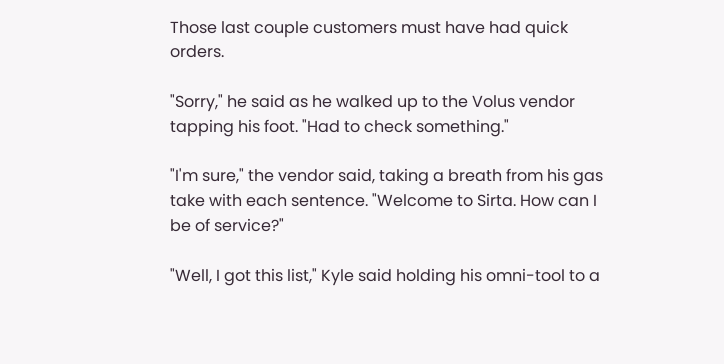Those last couple customers must have had quick orders.

"Sorry," he said as he walked up to the Volus vendor tapping his foot. "Had to check something."

"I'm sure," the vendor said, taking a breath from his gas take with each sentence. "Welcome to Sirta. How can I be of service?"

"Well, I got this list," Kyle said holding his omni-tool to a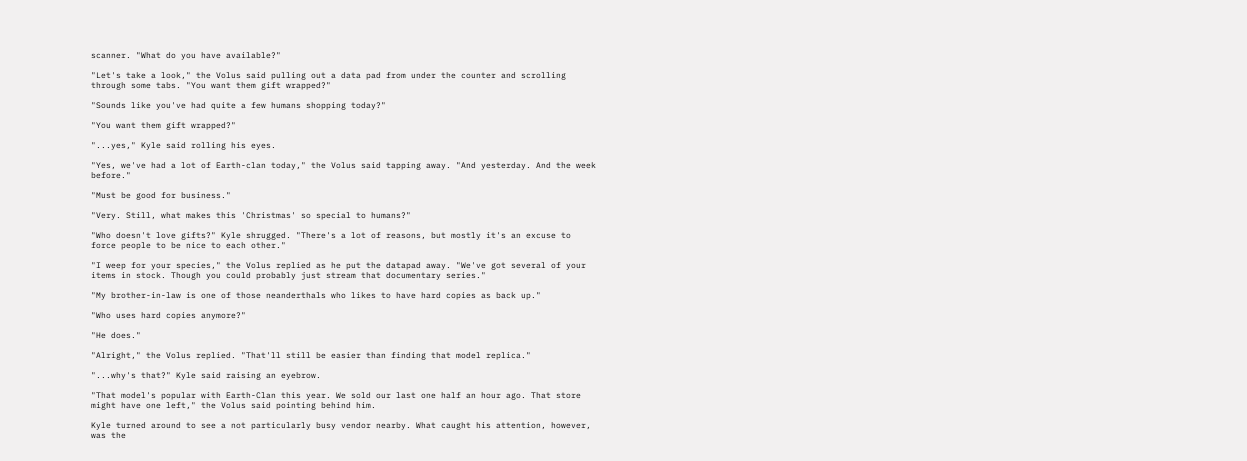scanner. "What do you have available?"

"Let's take a look," the Volus said pulling out a data pad from under the counter and scrolling through some tabs. "You want them gift wrapped?"

"Sounds like you've had quite a few humans shopping today?"

"You want them gift wrapped?"

"...yes," Kyle said rolling his eyes.

"Yes, we've had a lot of Earth-clan today," the Volus said tapping away. "And yesterday. And the week before."

"Must be good for business."

"Very. Still, what makes this 'Christmas' so special to humans?"

"Who doesn't love gifts?" Kyle shrugged. "There's a lot of reasons, but mostly it's an excuse to force people to be nice to each other."

"I weep for your species," the Volus replied as he put the datapad away. "We've got several of your items in stock. Though you could probably just stream that documentary series."

"My brother-in-law is one of those neanderthals who likes to have hard copies as back up."

"Who uses hard copies anymore?"

"He does."

"Alright," the Volus replied. "That'll still be easier than finding that model replica."

"...why's that?" Kyle said raising an eyebrow.

"That model's popular with Earth-Clan this year. We sold our last one half an hour ago. That store might have one left," the Volus said pointing behind him.

Kyle turned around to see a not particularly busy vendor nearby. What caught his attention, however, was the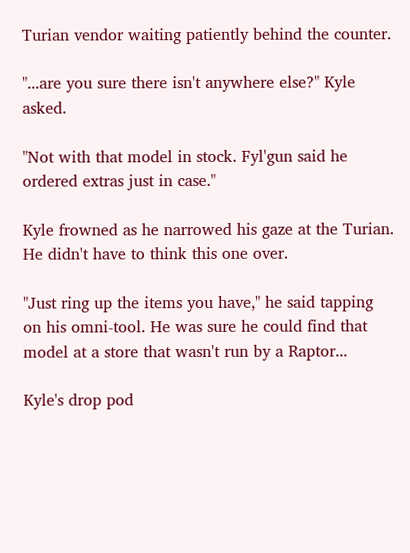Turian vendor waiting patiently behind the counter.

"...are you sure there isn't anywhere else?" Kyle asked.

"Not with that model in stock. Fyl'gun said he ordered extras just in case."

Kyle frowned as he narrowed his gaze at the Turian. He didn't have to think this one over.

"Just ring up the items you have," he said tapping on his omni-tool. He was sure he could find that model at a store that wasn't run by a Raptor...

Kyle's drop pod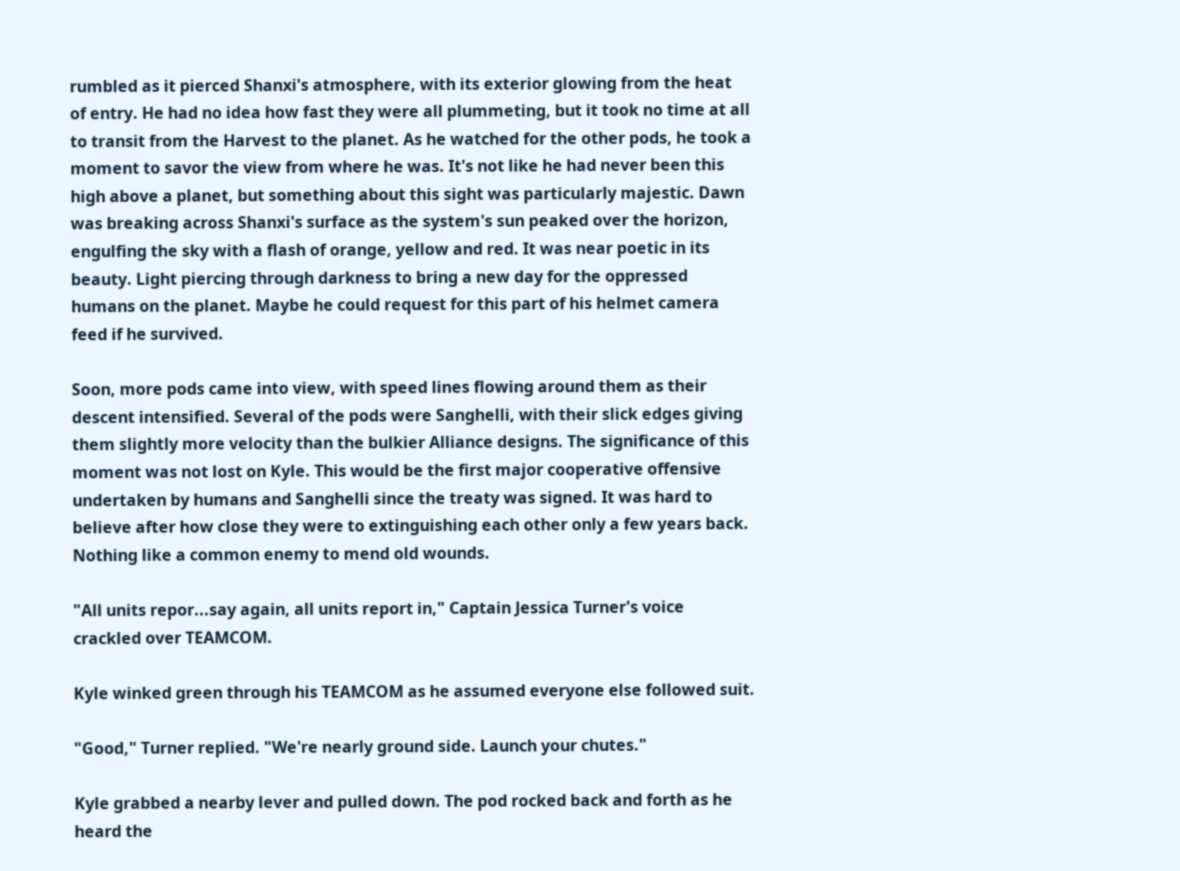rumbled as it pierced Shanxi's atmosphere, with its exterior glowing from the heat of entry. He had no idea how fast they were all plummeting, but it took no time at all to transit from the Harvest to the planet. As he watched for the other pods, he took a moment to savor the view from where he was. It's not like he had never been this high above a planet, but something about this sight was particularly majestic. Dawn was breaking across Shanxi's surface as the system's sun peaked over the horizon, engulfing the sky with a flash of orange, yellow and red. It was near poetic in its beauty. Light piercing through darkness to bring a new day for the oppressed humans on the planet. Maybe he could request for this part of his helmet camera feed if he survived.

Soon, more pods came into view, with speed lines flowing around them as their descent intensified. Several of the pods were Sanghelli, with their slick edges giving them slightly more velocity than the bulkier Alliance designs. The significance of this moment was not lost on Kyle. This would be the first major cooperative offensive undertaken by humans and Sanghelli since the treaty was signed. It was hard to believe after how close they were to extinguishing each other only a few years back. Nothing like a common enemy to mend old wounds.

"All units repor...say again, all units report in," Captain Jessica Turner's voice crackled over TEAMCOM.

Kyle winked green through his TEAMCOM as he assumed everyone else followed suit.

"Good," Turner replied. "We're nearly ground side. Launch your chutes."

Kyle grabbed a nearby lever and pulled down. The pod rocked back and forth as he heard the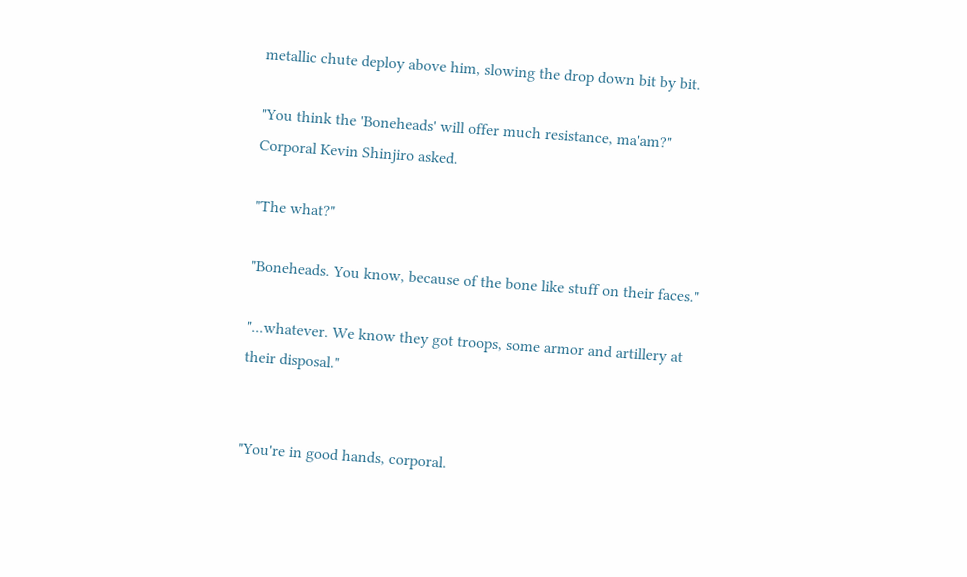metallic chute deploy above him, slowing the drop down bit by bit.

"You think the 'Boneheads' will offer much resistance, ma'am?" Corporal Kevin Shinjiro asked.

"The what?"

"Boneheads. You know, because of the bone like stuff on their faces."

"...whatever. We know they got troops, some armor and artillery at their disposal."


"You're in good hands, corporal.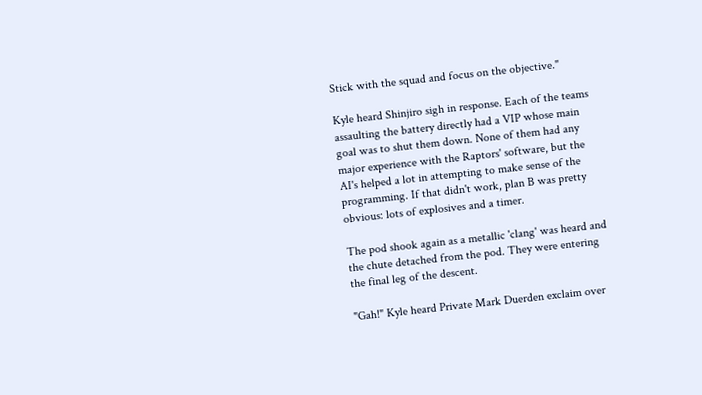Stick with the squad and focus on the objective."

Kyle heard Shinjiro sigh in response. Each of the teams assaulting the battery directly had a VIP whose main goal was to shut them down. None of them had any major experience with the Raptors' software, but the AI's helped a lot in attempting to make sense of the programming. If that didn't work, plan B was pretty obvious: lots of explosives and a timer.

The pod shook again as a metallic 'clang' was heard and the chute detached from the pod. They were entering the final leg of the descent.

"Gah!" Kyle heard Private Mark Duerden exclaim over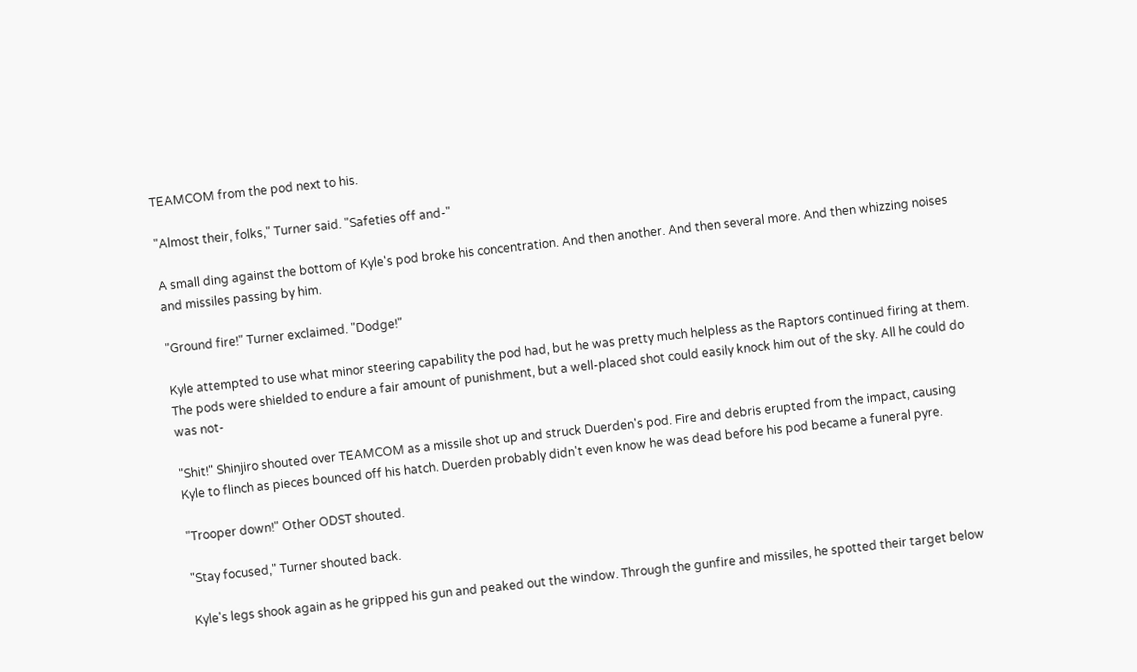TEAMCOM from the pod next to his.

"Almost their, folks," Turner said. "Safeties off and-"

A small ding against the bottom of Kyle's pod broke his concentration. And then another. And then several more. And then whizzing noises and missiles passing by him.

"Ground fire!" Turner exclaimed. "Dodge!"

Kyle attempted to use what minor steering capability the pod had, but he was pretty much helpless as the Raptors continued firing at them. The pods were shielded to endure a fair amount of punishment, but a well-placed shot could easily knock him out of the sky. All he could do was not-

"Shit!" Shinjiro shouted over TEAMCOM as a missile shot up and struck Duerden's pod. Fire and debris erupted from the impact, causing Kyle to flinch as pieces bounced off his hatch. Duerden probably didn't even know he was dead before his pod became a funeral pyre.

"Trooper down!" Other ODST shouted.

"Stay focused," Turner shouted back.

Kyle's legs shook again as he gripped his gun and peaked out the window. Through the gunfire and missiles, he spotted their target below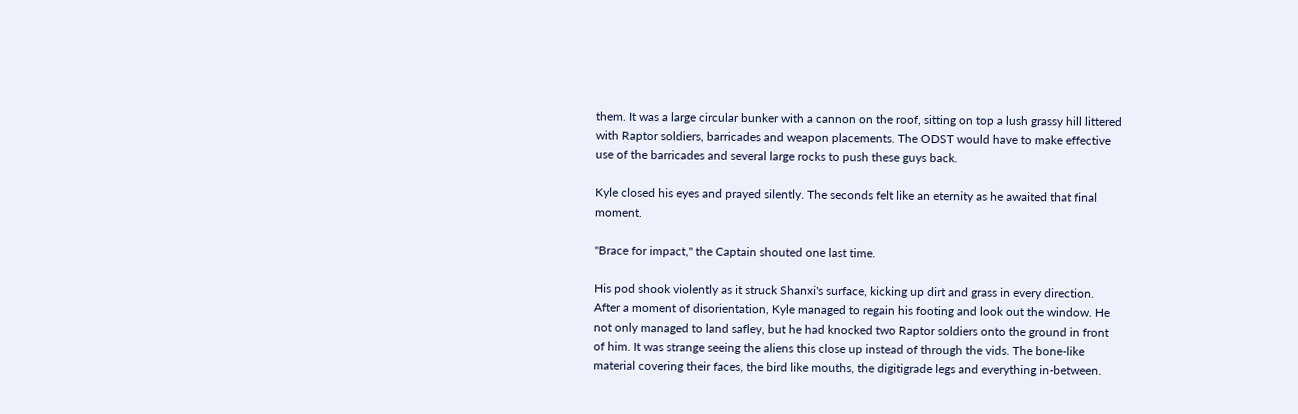them. It was a large circular bunker with a cannon on the roof, sitting on top a lush grassy hill littered with Raptor soldiers, barricades and weapon placements. The ODST would have to make effective use of the barricades and several large rocks to push these guys back.

Kyle closed his eyes and prayed silently. The seconds felt like an eternity as he awaited that final moment.

"Brace for impact," the Captain shouted one last time.

His pod shook violently as it struck Shanxi's surface, kicking up dirt and grass in every direction. After a moment of disorientation, Kyle managed to regain his footing and look out the window. He not only managed to land safley, but he had knocked two Raptor soldiers onto the ground in front of him. It was strange seeing the aliens this close up instead of through the vids. The bone-like material covering their faces, the bird like mouths, the digitigrade legs and everything in-between.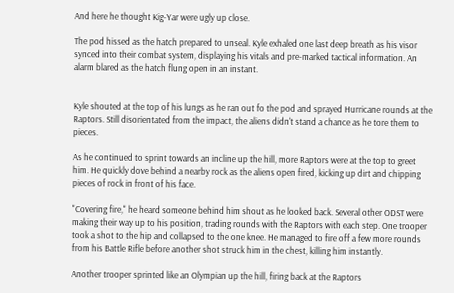And here he thought Kig-Yar were ugly up close.

The pod hissed as the hatch prepared to unseal. Kyle exhaled one last deep breath as his visor synced into their combat system, displaying his vitals and pre-marked tactical information. An alarm blared as the hatch flung open in an instant.


Kyle shouted at the top of his lungs as he ran out fo the pod and sprayed Hurricane rounds at the Raptors. Still disorientated from the impact, the aliens didn't stand a chance as he tore them to pieces.

As he continued to sprint towards an incline up the hill, more Raptors were at the top to greet him. He quickly dove behind a nearby rock as the aliens open fired, kicking up dirt and chipping pieces of rock in front of his face.

"Covering fire," he heard someone behind him shout as he looked back. Several other ODST were making their way up to his position, trading rounds with the Raptors with each step. One trooper took a shot to the hip and collapsed to the one knee. He managed to fire off a few more rounds from his Battle Rifle before another shot struck him in the chest, killing him instantly.

Another trooper sprinted like an Olympian up the hill, firing back at the Raptors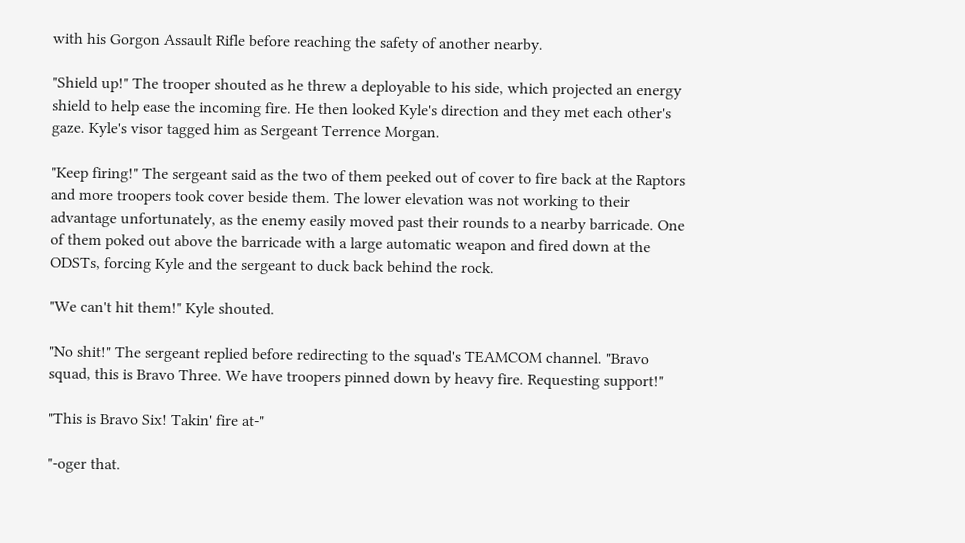with his Gorgon Assault Rifle before reaching the safety of another nearby.

"Shield up!" The trooper shouted as he threw a deployable to his side, which projected an energy shield to help ease the incoming fire. He then looked Kyle's direction and they met each other's gaze. Kyle's visor tagged him as Sergeant Terrence Morgan.

"Keep firing!" The sergeant said as the two of them peeked out of cover to fire back at the Raptors and more troopers took cover beside them. The lower elevation was not working to their advantage unfortunately, as the enemy easily moved past their rounds to a nearby barricade. One of them poked out above the barricade with a large automatic weapon and fired down at the ODSTs, forcing Kyle and the sergeant to duck back behind the rock.

"We can't hit them!" Kyle shouted.

"No shit!" The sergeant replied before redirecting to the squad's TEAMCOM channel. "Bravo squad, this is Bravo Three. We have troopers pinned down by heavy fire. Requesting support!"

"This is Bravo Six! Takin' fire at-"

"-oger that.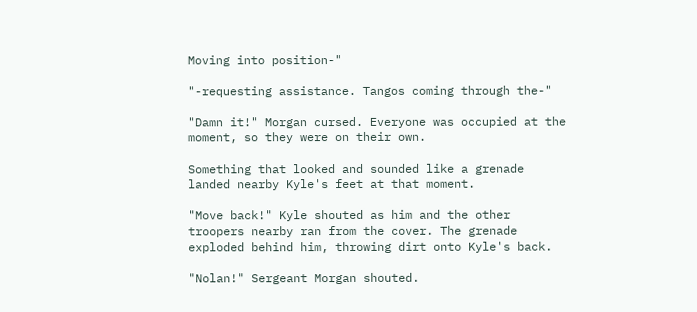Moving into position-"

"-requesting assistance. Tangos coming through the-"

"Damn it!" Morgan cursed. Everyone was occupied at the moment, so they were on their own.

Something that looked and sounded like a grenade landed nearby Kyle's feet at that moment.

"Move back!" Kyle shouted as him and the other troopers nearby ran from the cover. The grenade exploded behind him, throwing dirt onto Kyle's back.

"Nolan!" Sergeant Morgan shouted.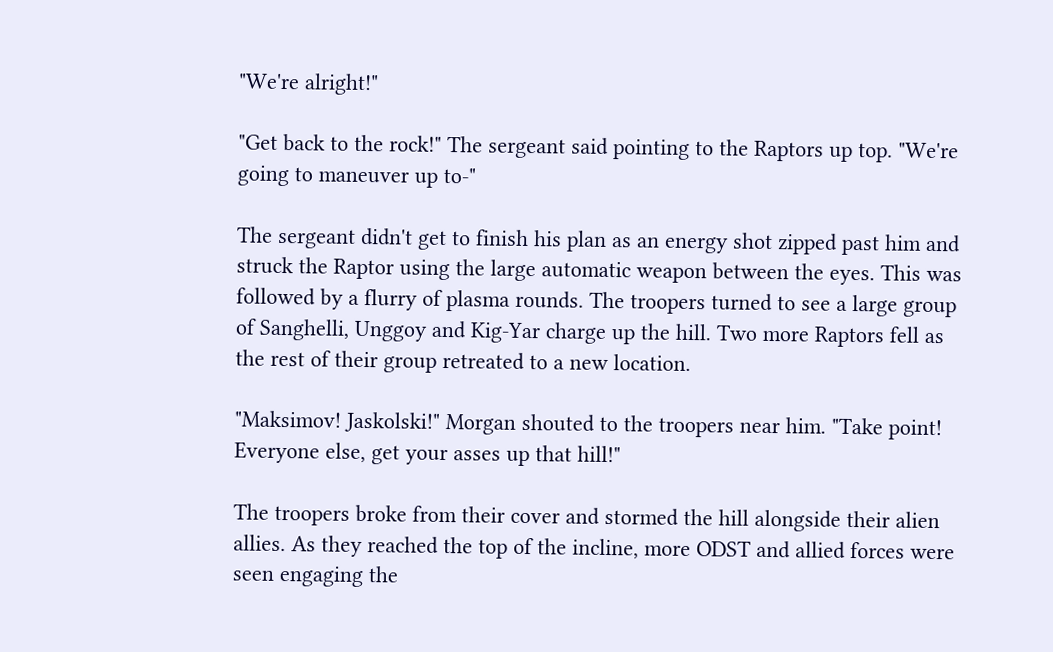"We're alright!"

"Get back to the rock!" The sergeant said pointing to the Raptors up top. "We're going to maneuver up to-"

The sergeant didn't get to finish his plan as an energy shot zipped past him and struck the Raptor using the large automatic weapon between the eyes. This was followed by a flurry of plasma rounds. The troopers turned to see a large group of Sanghelli, Unggoy and Kig-Yar charge up the hill. Two more Raptors fell as the rest of their group retreated to a new location.

"Maksimov! Jaskolski!" Morgan shouted to the troopers near him. "Take point! Everyone else, get your asses up that hill!"

The troopers broke from their cover and stormed the hill alongside their alien allies. As they reached the top of the incline, more ODST and allied forces were seen engaging the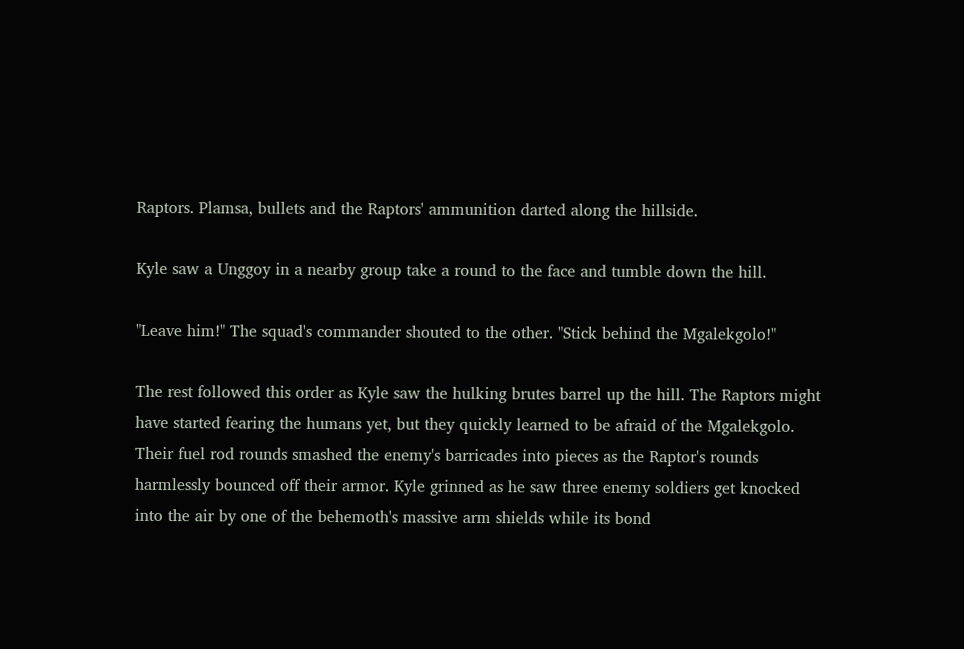Raptors. Plamsa, bullets and the Raptors' ammunition darted along the hillside.

Kyle saw a Unggoy in a nearby group take a round to the face and tumble down the hill.

"Leave him!" The squad's commander shouted to the other. "Stick behind the Mgalekgolo!"

The rest followed this order as Kyle saw the hulking brutes barrel up the hill. The Raptors might have started fearing the humans yet, but they quickly learned to be afraid of the Mgalekgolo. Their fuel rod rounds smashed the enemy's barricades into pieces as the Raptor's rounds harmlessly bounced off their armor. Kyle grinned as he saw three enemy soldiers get knocked into the air by one of the behemoth's massive arm shields while its bond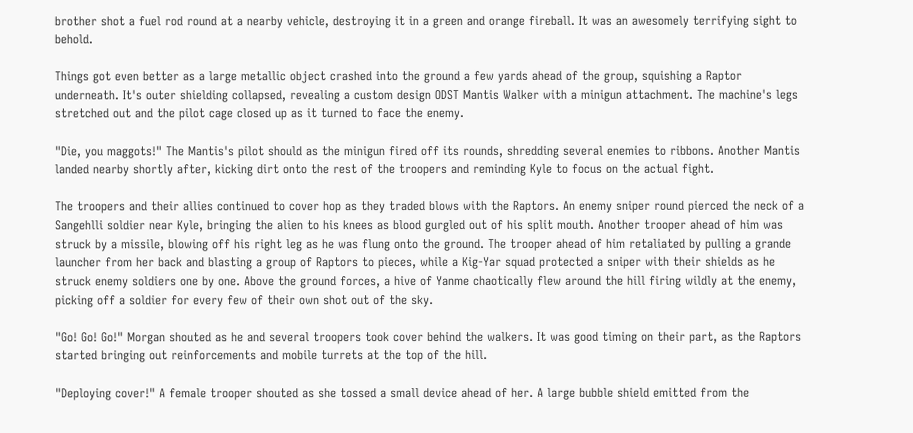brother shot a fuel rod round at a nearby vehicle, destroying it in a green and orange fireball. It was an awesomely terrifying sight to behold.

Things got even better as a large metallic object crashed into the ground a few yards ahead of the group, squishing a Raptor underneath. It's outer shielding collapsed, revealing a custom design ODST Mantis Walker with a minigun attachment. The machine's legs stretched out and the pilot cage closed up as it turned to face the enemy.

"Die, you maggots!" The Mantis's pilot should as the minigun fired off its rounds, shredding several enemies to ribbons. Another Mantis landed nearby shortly after, kicking dirt onto the rest of the troopers and reminding Kyle to focus on the actual fight.

The troopers and their allies continued to cover hop as they traded blows with the Raptors. An enemy sniper round pierced the neck of a Sangehlli soldier near Kyle, bringing the alien to his knees as blood gurgled out of his split mouth. Another trooper ahead of him was struck by a missile, blowing off his right leg as he was flung onto the ground. The trooper ahead of him retaliated by pulling a grande launcher from her back and blasting a group of Raptors to pieces, while a Kig-Yar squad protected a sniper with their shields as he struck enemy soldiers one by one. Above the ground forces, a hive of Yanme chaotically flew around the hill firing wildly at the enemy, picking off a soldier for every few of their own shot out of the sky.

"Go! Go! Go!" Morgan shouted as he and several troopers took cover behind the walkers. It was good timing on their part, as the Raptors started bringing out reinforcements and mobile turrets at the top of the hill.

"Deploying cover!" A female trooper shouted as she tossed a small device ahead of her. A large bubble shield emitted from the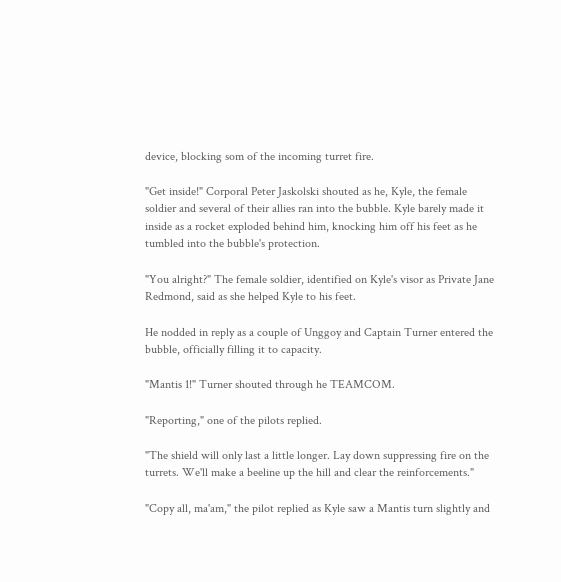device, blocking som of the incoming turret fire.

"Get inside!" Corporal Peter Jaskolski shouted as he, Kyle, the female soldier and several of their allies ran into the bubble. Kyle barely made it inside as a rocket exploded behind him, knocking him off his feet as he tumbled into the bubble's protection.

"You alright?" The female soldier, identified on Kyle's visor as Private Jane Redmond, said as she helped Kyle to his feet.

He nodded in reply as a couple of Unggoy and Captain Turner entered the bubble, officially filling it to capacity.

"Mantis 1!" Turner shouted through he TEAMCOM.

"Reporting," one of the pilots replied.

"The shield will only last a little longer. Lay down suppressing fire on the turrets. We'll make a beeline up the hill and clear the reinforcements."

"Copy all, ma'am," the pilot replied as Kyle saw a Mantis turn slightly and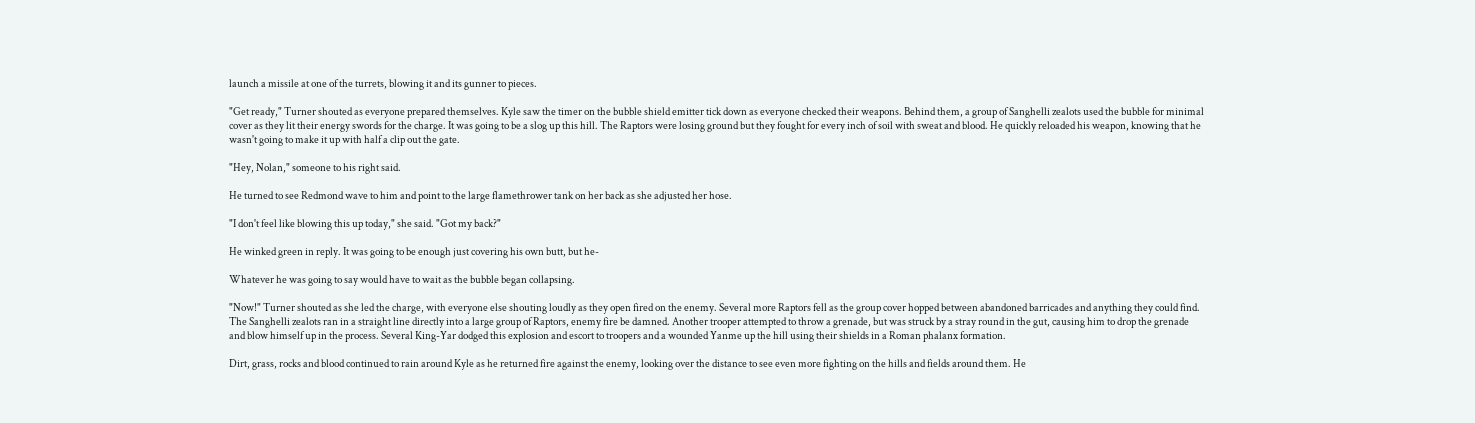launch a missile at one of the turrets, blowing it and its gunner to pieces.

"Get ready," Turner shouted as everyone prepared themselves. Kyle saw the timer on the bubble shield emitter tick down as everyone checked their weapons. Behind them, a group of Sanghelli zealots used the bubble for minimal cover as they lit their energy swords for the charge. It was going to be a slog up this hill. The Raptors were losing ground but they fought for every inch of soil with sweat and blood. He quickly reloaded his weapon, knowing that he wasn't going to make it up with half a clip out the gate.

"Hey, Nolan," someone to his right said.

He turned to see Redmond wave to him and point to the large flamethrower tank on her back as she adjusted her hose.

"I don't feel like blowing this up today," she said. "Got my back?"

He winked green in reply. It was going to be enough just covering his own butt, but he-

Whatever he was going to say would have to wait as the bubble began collapsing.

"Now!" Turner shouted as she led the charge, with everyone else shouting loudly as they open fired on the enemy. Several more Raptors fell as the group cover hopped between abandoned barricades and anything they could find. The Sanghelli zealots ran in a straight line directly into a large group of Raptors, enemy fire be damned. Another trooper attempted to throw a grenade, but was struck by a stray round in the gut, causing him to drop the grenade and blow himself up in the process. Several King-Yar dodged this explosion and escort to troopers and a wounded Yanme up the hill using their shields in a Roman phalanx formation.

Dirt, grass, rocks and blood continued to rain around Kyle as he returned fire against the enemy, looking over the distance to see even more fighting on the hills and fields around them. He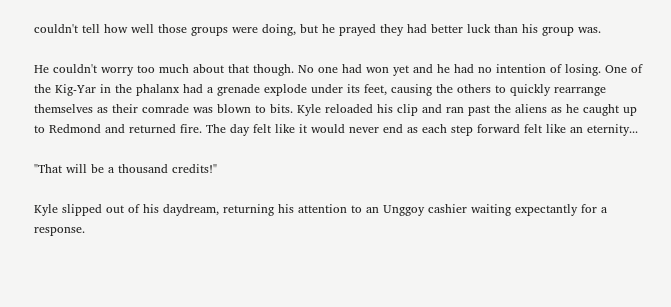couldn't tell how well those groups were doing, but he prayed they had better luck than his group was.

He couldn't worry too much about that though. No one had won yet and he had no intention of losing. One of the Kig-Yar in the phalanx had a grenade explode under its feet, causing the others to quickly rearrange themselves as their comrade was blown to bits. Kyle reloaded his clip and ran past the aliens as he caught up to Redmond and returned fire. The day felt like it would never end as each step forward felt like an eternity...

"That will be a thousand credits!"

Kyle slipped out of his daydream, returning his attention to an Unggoy cashier waiting expectantly for a response.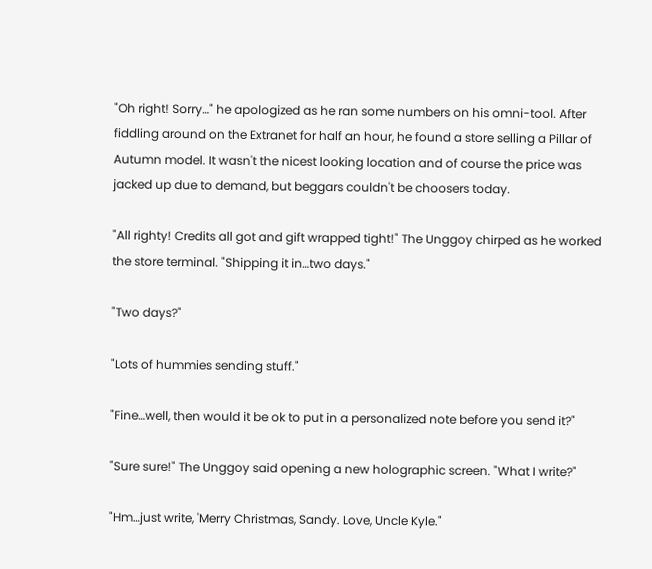"Oh right! Sorry…" he apologized as he ran some numbers on his omni-tool. After fiddling around on the Extranet for half an hour, he found a store selling a Pillar of Autumn model. It wasn't the nicest looking location and of course the price was jacked up due to demand, but beggars couldn't be choosers today.

"All righty! Credits all got and gift wrapped tight!" The Unggoy chirped as he worked the store terminal. "Shipping it in…two days."

"Two days?"

"Lots of hummies sending stuff."

"Fine…well, then would it be ok to put in a personalized note before you send it?"

"Sure sure!" The Unggoy said opening a new holographic screen. "What I write?"

"Hm…just write, 'Merry Christmas, Sandy. Love, Uncle Kyle."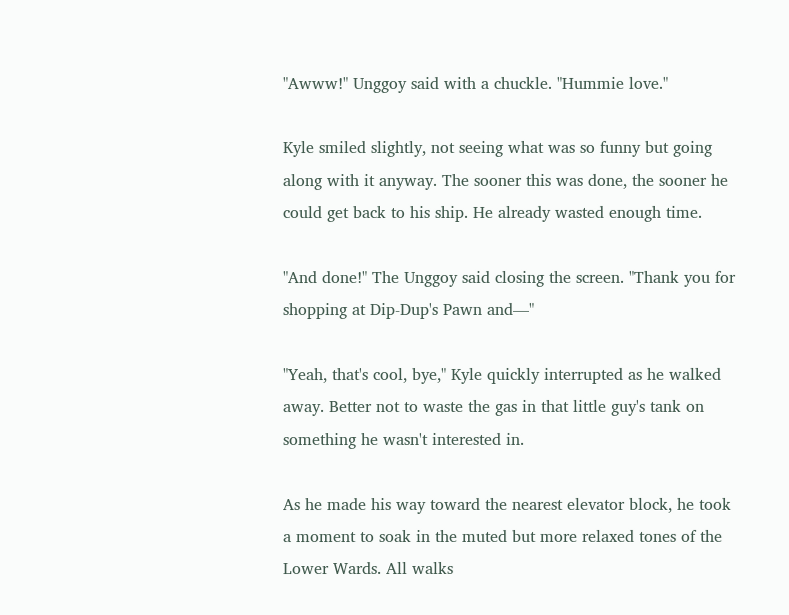"Awww!" Unggoy said with a chuckle. "Hummie love."

Kyle smiled slightly, not seeing what was so funny but going along with it anyway. The sooner this was done, the sooner he could get back to his ship. He already wasted enough time.

"And done!" The Unggoy said closing the screen. "Thank you for shopping at Dip-Dup's Pawn and—"

"Yeah, that's cool, bye," Kyle quickly interrupted as he walked away. Better not to waste the gas in that little guy's tank on something he wasn't interested in.

As he made his way toward the nearest elevator block, he took a moment to soak in the muted but more relaxed tones of the Lower Wards. All walks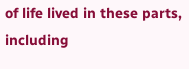of life lived in these parts, including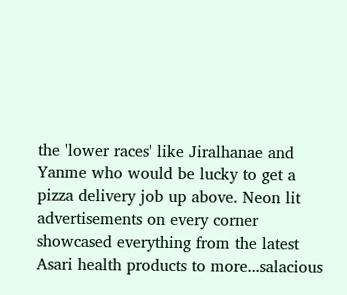the 'lower races' like Jiralhanae and Yanme who would be lucky to get a pizza delivery job up above. Neon lit advertisements on every corner showcased everything from the latest Asari health products to more...salacious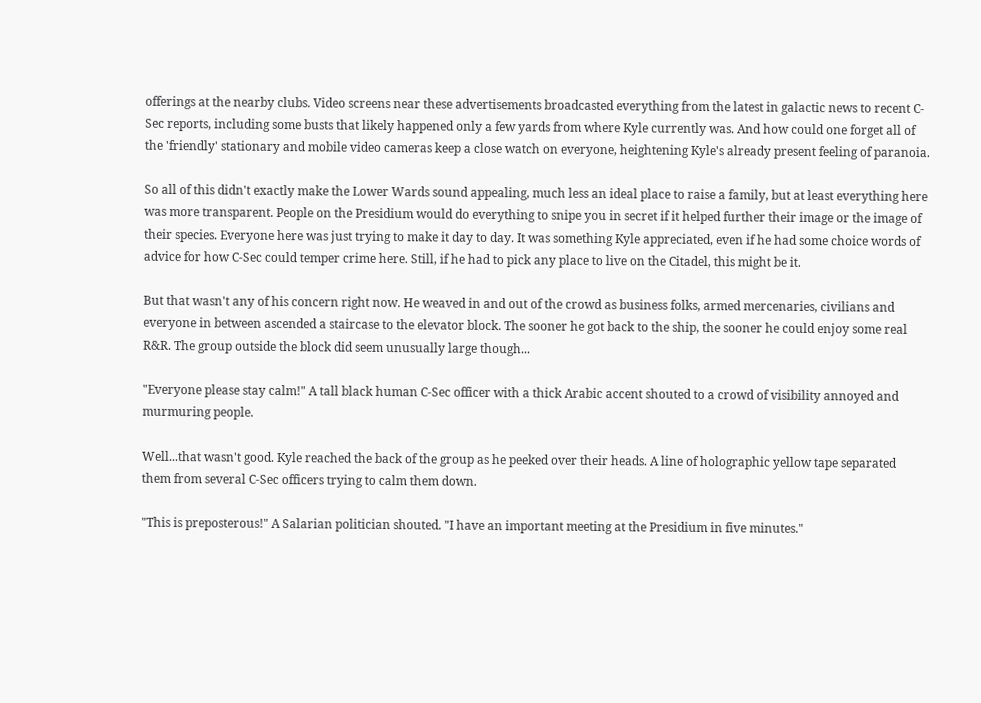offerings at the nearby clubs. Video screens near these advertisements broadcasted everything from the latest in galactic news to recent C-Sec reports, including some busts that likely happened only a few yards from where Kyle currently was. And how could one forget all of the 'friendly' stationary and mobile video cameras keep a close watch on everyone, heightening Kyle's already present feeling of paranoia.

So all of this didn't exactly make the Lower Wards sound appealing, much less an ideal place to raise a family, but at least everything here was more transparent. People on the Presidium would do everything to snipe you in secret if it helped further their image or the image of their species. Everyone here was just trying to make it day to day. It was something Kyle appreciated, even if he had some choice words of advice for how C-Sec could temper crime here. Still, if he had to pick any place to live on the Citadel, this might be it.

But that wasn't any of his concern right now. He weaved in and out of the crowd as business folks, armed mercenaries, civilians and everyone in between ascended a staircase to the elevator block. The sooner he got back to the ship, the sooner he could enjoy some real R&R. The group outside the block did seem unusually large though...

"Everyone please stay calm!" A tall black human C-Sec officer with a thick Arabic accent shouted to a crowd of visibility annoyed and murmuring people.

Well...that wasn't good. Kyle reached the back of the group as he peeked over their heads. A line of holographic yellow tape separated them from several C-Sec officers trying to calm them down.

"This is preposterous!" A Salarian politician shouted. "I have an important meeting at the Presidium in five minutes."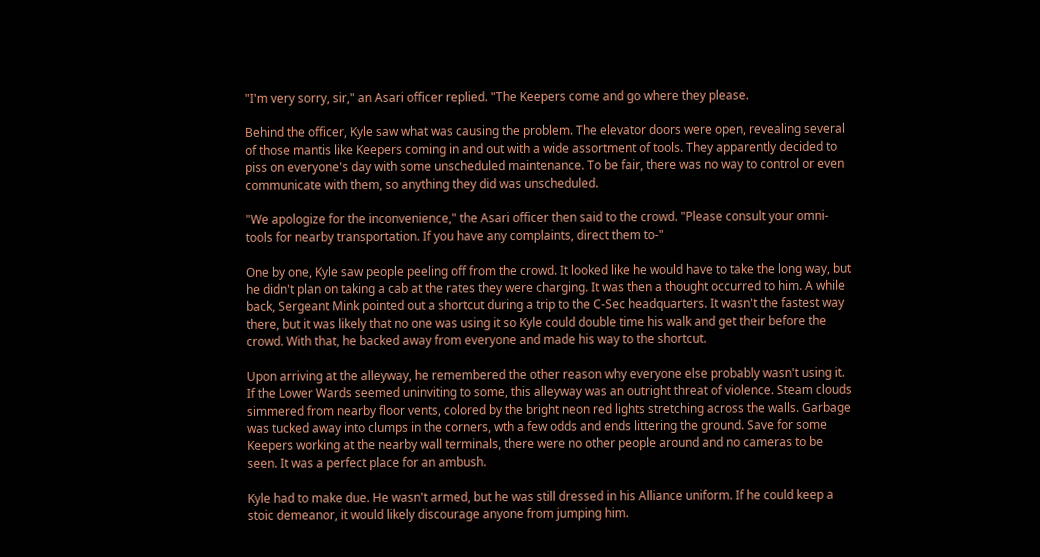"I'm very sorry, sir," an Asari officer replied. "The Keepers come and go where they please.

Behind the officer, Kyle saw what was causing the problem. The elevator doors were open, revealing several of those mantis like Keepers coming in and out with a wide assortment of tools. They apparently decided to piss on everyone's day with some unscheduled maintenance. To be fair, there was no way to control or even communicate with them, so anything they did was unscheduled.

"We apologize for the inconvenience," the Asari officer then said to the crowd. "Please consult your omni-tools for nearby transportation. If you have any complaints, direct them to-"

One by one, Kyle saw people peeling off from the crowd. It looked like he would have to take the long way, but he didn't plan on taking a cab at the rates they were charging. It was then a thought occurred to him. A while back, Sergeant Mink pointed out a shortcut during a trip to the C-Sec headquarters. It wasn't the fastest way there, but it was likely that no one was using it so Kyle could double time his walk and get their before the crowd. With that, he backed away from everyone and made his way to the shortcut.

Upon arriving at the alleyway, he remembered the other reason why everyone else probably wasn't using it. If the Lower Wards seemed uninviting to some, this alleyway was an outright threat of violence. Steam clouds simmered from nearby floor vents, colored by the bright neon red lights stretching across the walls. Garbage was tucked away into clumps in the corners, wth a few odds and ends littering the ground. Save for some Keepers working at the nearby wall terminals, there were no other people around and no cameras to be seen. It was a perfect place for an ambush.

Kyle had to make due. He wasn't armed, but he was still dressed in his Alliance uniform. If he could keep a stoic demeanor, it would likely discourage anyone from jumping him.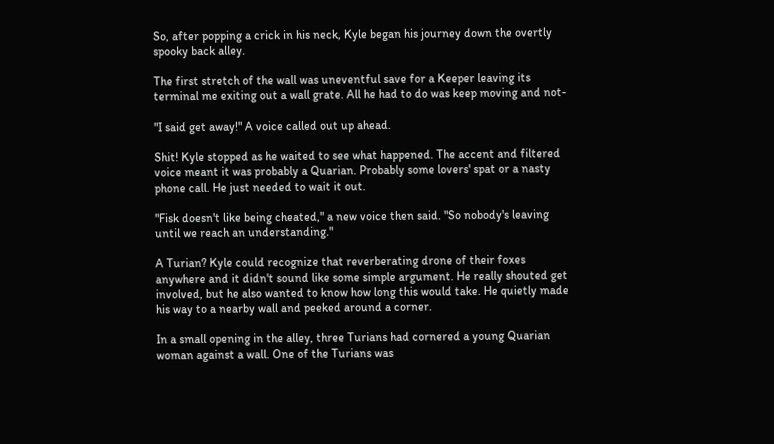So, after popping a crick in his neck, Kyle began his journey down the overtly spooky back alley.

The first stretch of the wall was uneventful save for a Keeper leaving its terminal me exiting out a wall grate. All he had to do was keep moving and not-

"I said get away!" A voice called out up ahead.

Shit! Kyle stopped as he waited to see what happened. The accent and filtered voice meant it was probably a Quarian. Probably some lovers' spat or a nasty phone call. He just needed to wait it out.

"Fisk doesn't like being cheated," a new voice then said. "So nobody's leaving until we reach an understanding."

A Turian? Kyle could recognize that reverberating drone of their foxes anywhere and it didn't sound like some simple argument. He really shouted get involved, but he also wanted to know how long this would take. He quietly made his way to a nearby wall and peeked around a corner.

In a small opening in the alley, three Turians had cornered a young Quarian woman against a wall. One of the Turians was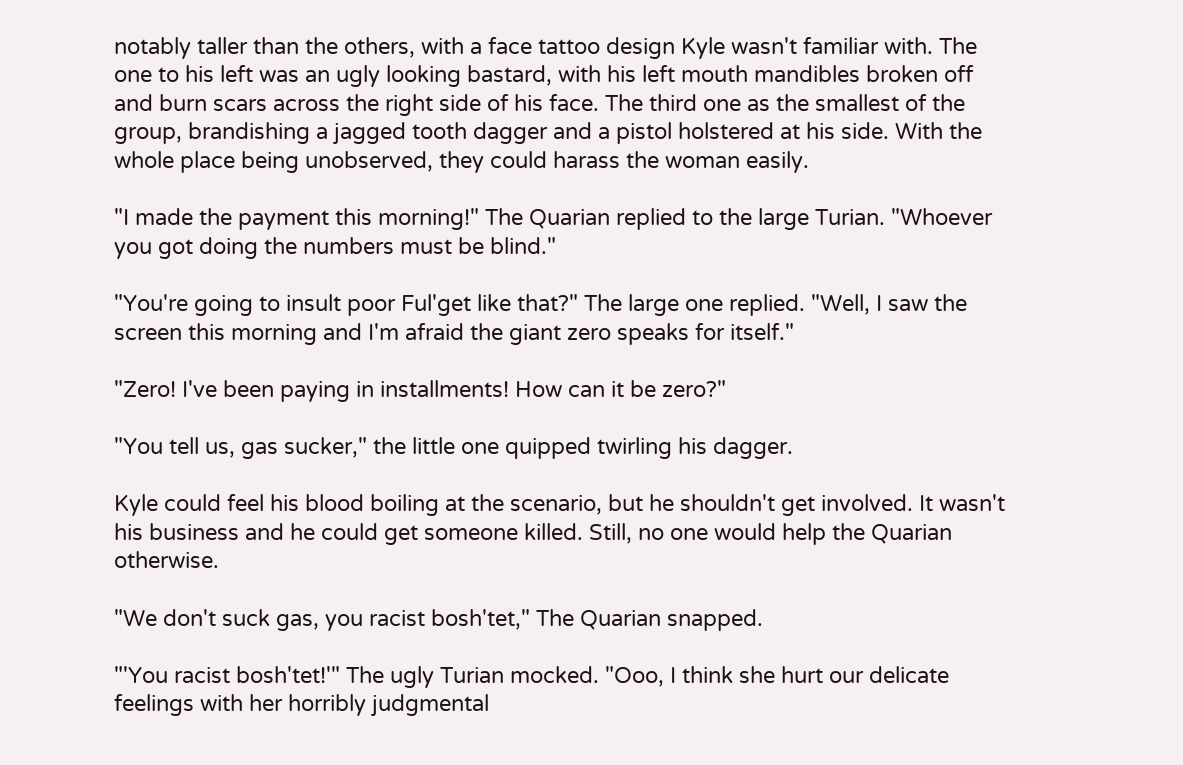notably taller than the others, with a face tattoo design Kyle wasn't familiar with. The one to his left was an ugly looking bastard, with his left mouth mandibles broken off and burn scars across the right side of his face. The third one as the smallest of the group, brandishing a jagged tooth dagger and a pistol holstered at his side. With the whole place being unobserved, they could harass the woman easily.

"I made the payment this morning!" The Quarian replied to the large Turian. "Whoever you got doing the numbers must be blind."

"You're going to insult poor Ful'get like that?" The large one replied. "Well, I saw the screen this morning and I'm afraid the giant zero speaks for itself."

"Zero! I've been paying in installments! How can it be zero?"

"You tell us, gas sucker," the little one quipped twirling his dagger.

Kyle could feel his blood boiling at the scenario, but he shouldn't get involved. It wasn't his business and he could get someone killed. Still, no one would help the Quarian otherwise.

"We don't suck gas, you racist bosh'tet," The Quarian snapped.

"'You racist bosh'tet!'" The ugly Turian mocked. "Ooo, I think she hurt our delicate feelings with her horribly judgmental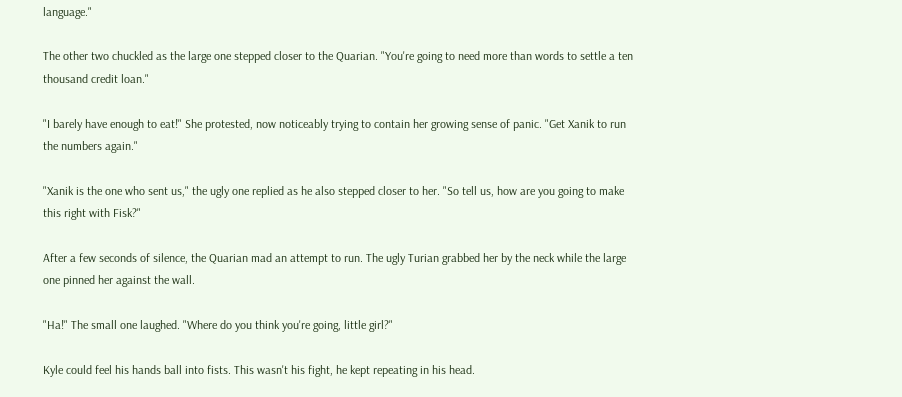language."

The other two chuckled as the large one stepped closer to the Quarian. "You're going to need more than words to settle a ten thousand credit loan."

"I barely have enough to eat!" She protested, now noticeably trying to contain her growing sense of panic. "Get Xanik to run the numbers again."

"Xanik is the one who sent us," the ugly one replied as he also stepped closer to her. "So tell us, how are you going to make this right with Fisk?"

After a few seconds of silence, the Quarian mad an attempt to run. The ugly Turian grabbed her by the neck while the large one pinned her against the wall.

"Ha!" The small one laughed. "Where do you think you're going, little girl?"

Kyle could feel his hands ball into fists. This wasn't his fight, he kept repeating in his head.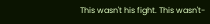This wasn't his fight. This wasn't-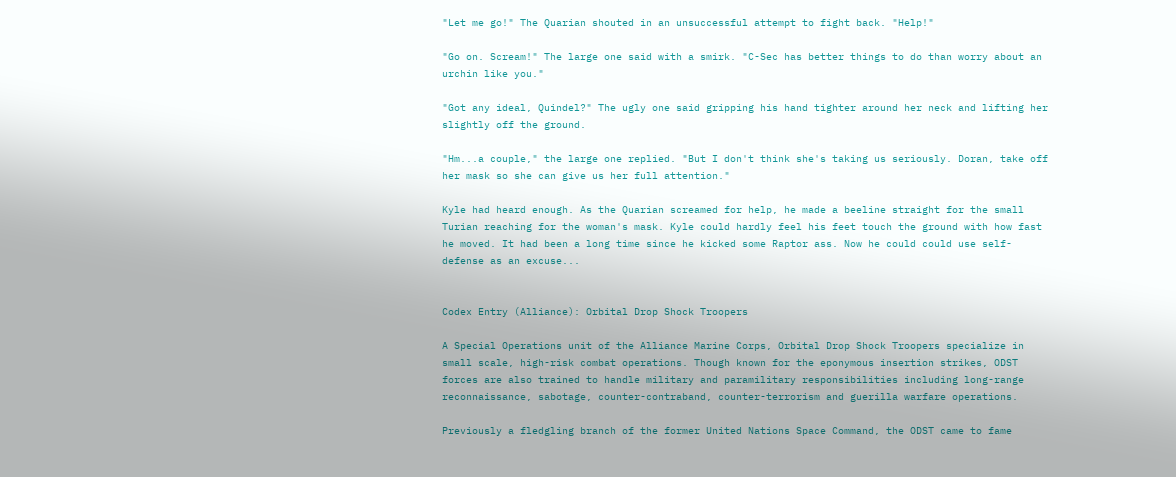"Let me go!" The Quarian shouted in an unsuccessful attempt to fight back. "Help!"

"Go on. Scream!" The large one said with a smirk. "C-Sec has better things to do than worry about an urchin like you."

"Got any ideal, Quindel?" The ugly one said gripping his hand tighter around her neck and lifting her slightly off the ground.

"Hm...a couple," the large one replied. "But I don't think she's taking us seriously. Doran, take off her mask so she can give us her full attention."

Kyle had heard enough. As the Quarian screamed for help, he made a beeline straight for the small Turian reaching for the woman's mask. Kyle could hardly feel his feet touch the ground with how fast he moved. It had been a long time since he kicked some Raptor ass. Now he could could use self-defense as an excuse...


Codex Entry (Alliance): Orbital Drop Shock Troopers

A Special Operations unit of the Alliance Marine Corps, Orbital Drop Shock Troopers specialize in small scale, high-risk combat operations. Though known for the eponymous insertion strikes, ODST forces are also trained to handle military and paramilitary responsibilities including long-range reconnaissance, sabotage, counter-contraband, counter-terrorism and guerilla warfare operations.

Previously a fledgling branch of the former United Nations Space Command, the ODST came to fame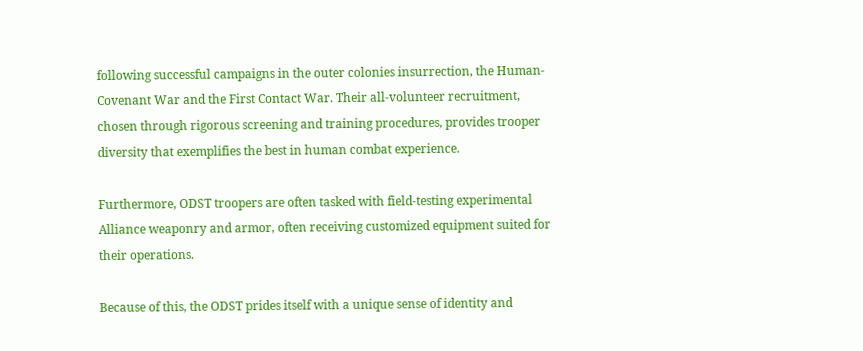following successful campaigns in the outer colonies insurrection, the Human-Covenant War and the First Contact War. Their all-volunteer recruitment, chosen through rigorous screening and training procedures, provides trooper diversity that exemplifies the best in human combat experience.

Furthermore, ODST troopers are often tasked with field-testing experimental Alliance weaponry and armor, often receiving customized equipment suited for their operations.

Because of this, the ODST prides itself with a unique sense of identity and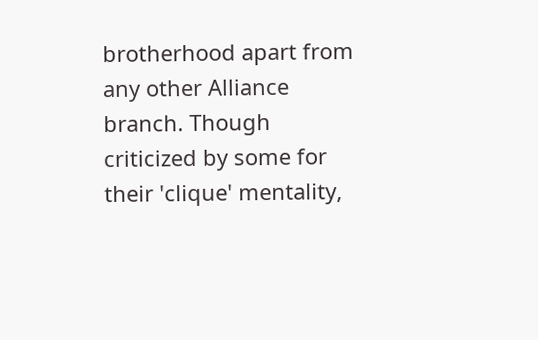brotherhood apart from any other Alliance branch. Though criticized by some for their 'clique' mentality,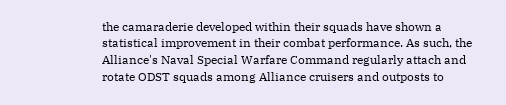the camaraderie developed within their squads have shown a statistical improvement in their combat performance. As such, the Alliance's Naval Special Warfare Command regularly attach and rotate ODST squads among Alliance cruisers and outposts to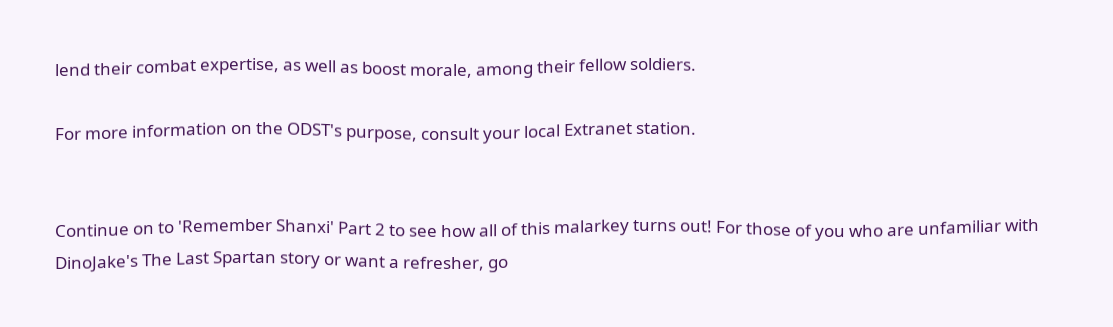lend their combat expertise, as well as boost morale, among their fellow soldiers.

For more information on the ODST's purpose, consult your local Extranet station.


Continue on to 'Remember Shanxi' Part 2 to see how all of this malarkey turns out! For those of you who are unfamiliar with DinoJake's The Last Spartan story or want a refresher, go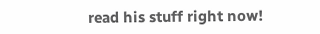read his stuff right now!